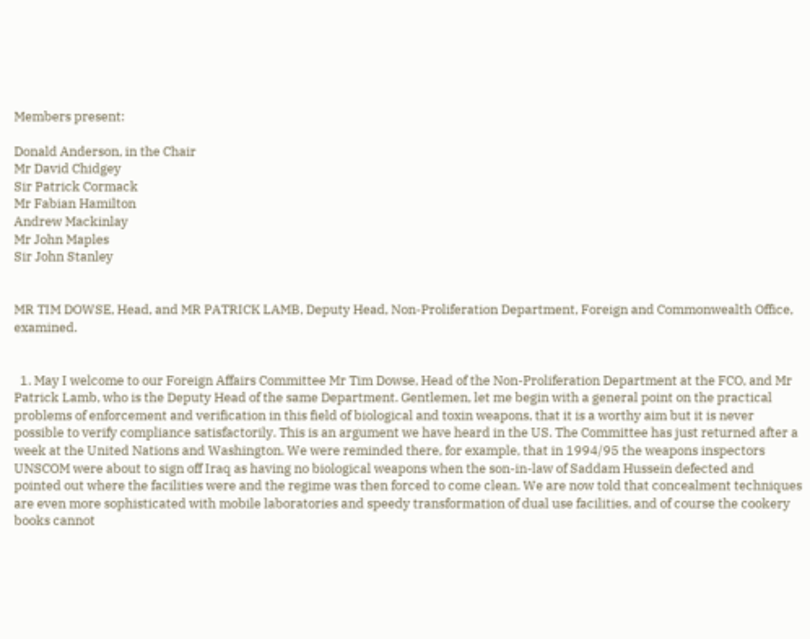Members present:

Donald Anderson, in the Chair
Mr David Chidgey
Sir Patrick Cormack
Mr Fabian Hamilton
Andrew Mackinlay
Mr John Maples
Sir John Stanley


MR TIM DOWSE, Head, and MR PATRICK LAMB, Deputy Head, Non-Proliferation Department, Foreign and Commonwealth Office, examined.


  1. May I welcome to our Foreign Affairs Committee Mr Tim Dowse, Head of the Non-Proliferation Department at the FCO, and Mr Patrick Lamb, who is the Deputy Head of the same Department. Gentlemen, let me begin with a general point on the practical problems of enforcement and verification in this field of biological and toxin weapons, that it is a worthy aim but it is never possible to verify compliance satisfactorily. This is an argument we have heard in the US. The Committee has just returned after a week at the United Nations and Washington. We were reminded there, for example, that in 1994/95 the weapons inspectors UNSCOM were about to sign off Iraq as having no biological weapons when the son-in-law of Saddam Hussein defected and pointed out where the facilities were and the regime was then forced to come clean. We are now told that concealment techniques are even more sophisticated with mobile laboratories and speedy transformation of dual use facilities, and of course the cookery books cannot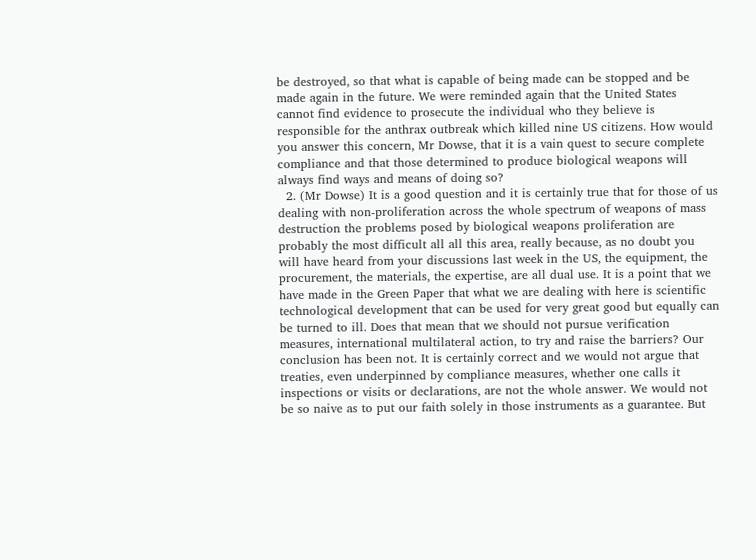be destroyed, so that what is capable of being made can be stopped and be made again in the future. We were reminded again that the United States cannot find evidence to prosecute the individual who they believe is responsible for the anthrax outbreak which killed nine US citizens. How would you answer this concern, Mr Dowse, that it is a vain quest to secure complete compliance and that those determined to produce biological weapons will always find ways and means of doing so?
  2. (Mr Dowse) It is a good question and it is certainly true that for those of us dealing with non-proliferation across the whole spectrum of weapons of mass destruction the problems posed by biological weapons proliferation are probably the most difficult all all this area, really because, as no doubt you will have heard from your discussions last week in the US, the equipment, the procurement, the materials, the expertise, are all dual use. It is a point that we have made in the Green Paper that what we are dealing with here is scientific technological development that can be used for very great good but equally can be turned to ill. Does that mean that we should not pursue verification measures, international multilateral action, to try and raise the barriers? Our conclusion has been not. It is certainly correct and we would not argue that treaties, even underpinned by compliance measures, whether one calls it inspections or visits or declarations, are not the whole answer. We would not be so naive as to put our faith solely in those instruments as a guarantee. But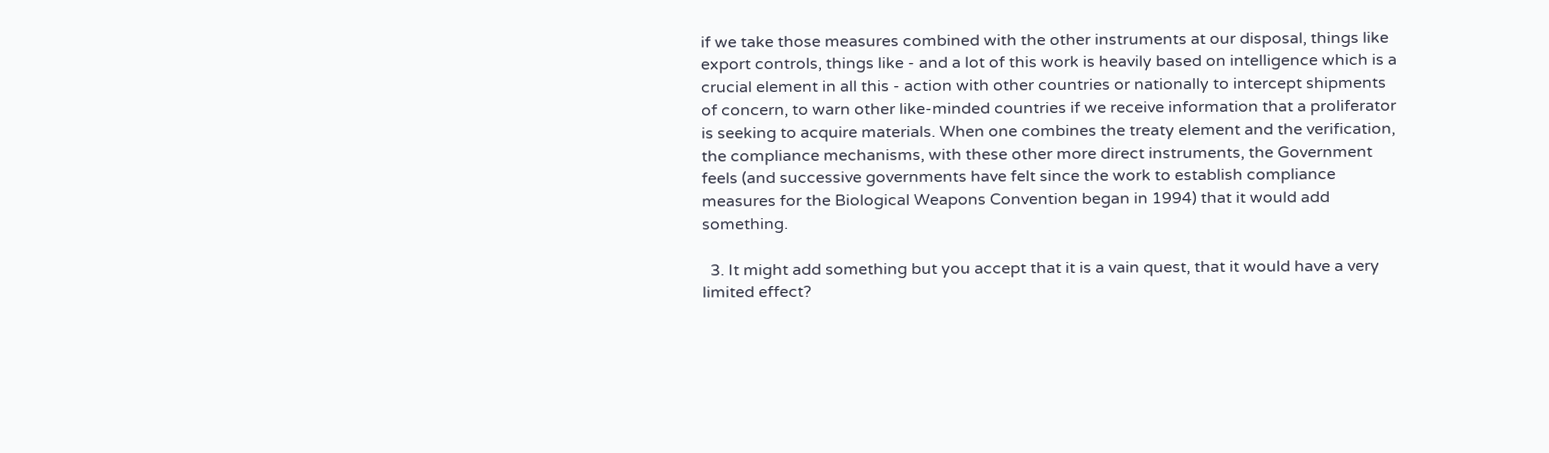if we take those measures combined with the other instruments at our disposal, things like export controls, things like - and a lot of this work is heavily based on intelligence which is a crucial element in all this - action with other countries or nationally to intercept shipments of concern, to warn other like-minded countries if we receive information that a proliferator is seeking to acquire materials. When one combines the treaty element and the verification, the compliance mechanisms, with these other more direct instruments, the Government feels (and successive governments have felt since the work to establish compliance measures for the Biological Weapons Convention began in 1994) that it would add something.

  3. It might add something but you accept that it is a vain quest, that it would have a very limited effect?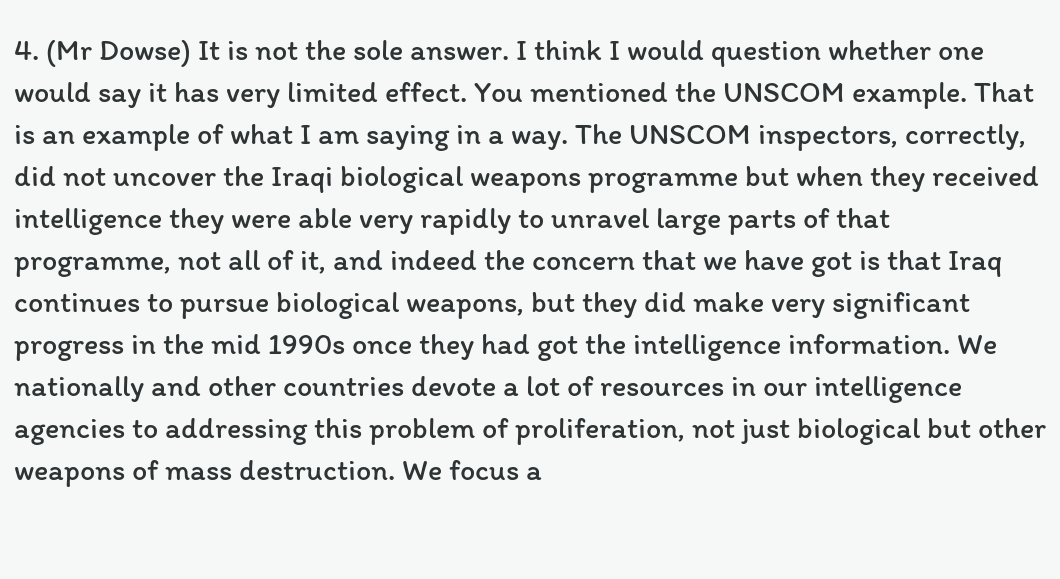4. (Mr Dowse) It is not the sole answer. I think I would question whether one would say it has very limited effect. You mentioned the UNSCOM example. That is an example of what I am saying in a way. The UNSCOM inspectors, correctly, did not uncover the Iraqi biological weapons programme but when they received intelligence they were able very rapidly to unravel large parts of that programme, not all of it, and indeed the concern that we have got is that Iraq continues to pursue biological weapons, but they did make very significant progress in the mid 1990s once they had got the intelligence information. We nationally and other countries devote a lot of resources in our intelligence agencies to addressing this problem of proliferation, not just biological but other weapons of mass destruction. We focus a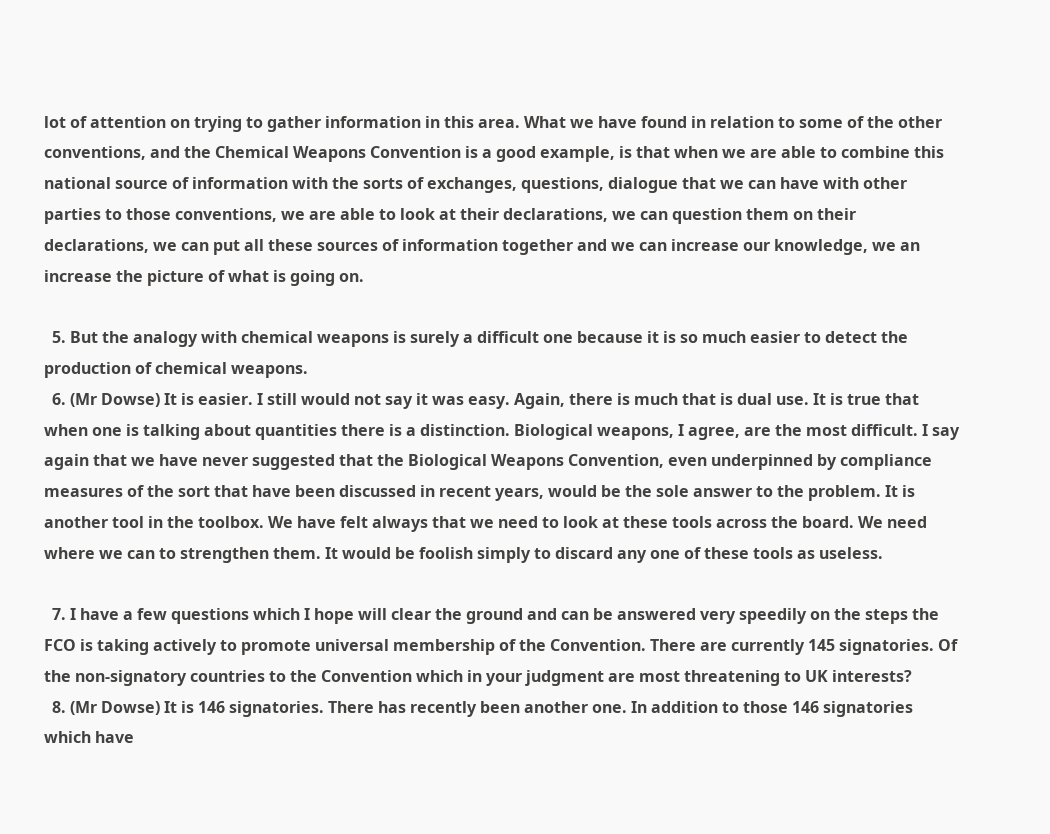lot of attention on trying to gather information in this area. What we have found in relation to some of the other conventions, and the Chemical Weapons Convention is a good example, is that when we are able to combine this national source of information with the sorts of exchanges, questions, dialogue that we can have with other parties to those conventions, we are able to look at their declarations, we can question them on their declarations, we can put all these sources of information together and we can increase our knowledge, we an increase the picture of what is going on.

  5. But the analogy with chemical weapons is surely a difficult one because it is so much easier to detect the production of chemical weapons.
  6. (Mr Dowse) It is easier. I still would not say it was easy. Again, there is much that is dual use. It is true that when one is talking about quantities there is a distinction. Biological weapons, I agree, are the most difficult. I say again that we have never suggested that the Biological Weapons Convention, even underpinned by compliance measures of the sort that have been discussed in recent years, would be the sole answer to the problem. It is another tool in the toolbox. We have felt always that we need to look at these tools across the board. We need where we can to strengthen them. It would be foolish simply to discard any one of these tools as useless.

  7. I have a few questions which I hope will clear the ground and can be answered very speedily on the steps the FCO is taking actively to promote universal membership of the Convention. There are currently 145 signatories. Of the non-signatory countries to the Convention which in your judgment are most threatening to UK interests?
  8. (Mr Dowse) It is 146 signatories. There has recently been another one. In addition to those 146 signatories which have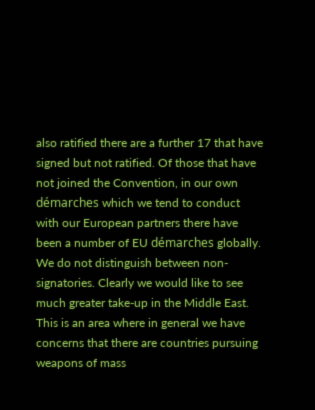also ratified there are a further 17 that have signed but not ratified. Of those that have not joined the Convention, in our own démarches which we tend to conduct with our European partners there have been a number of EU démarches globally. We do not distinguish between non-signatories. Clearly we would like to see much greater take-up in the Middle East. This is an area where in general we have concerns that there are countries pursuing weapons of mass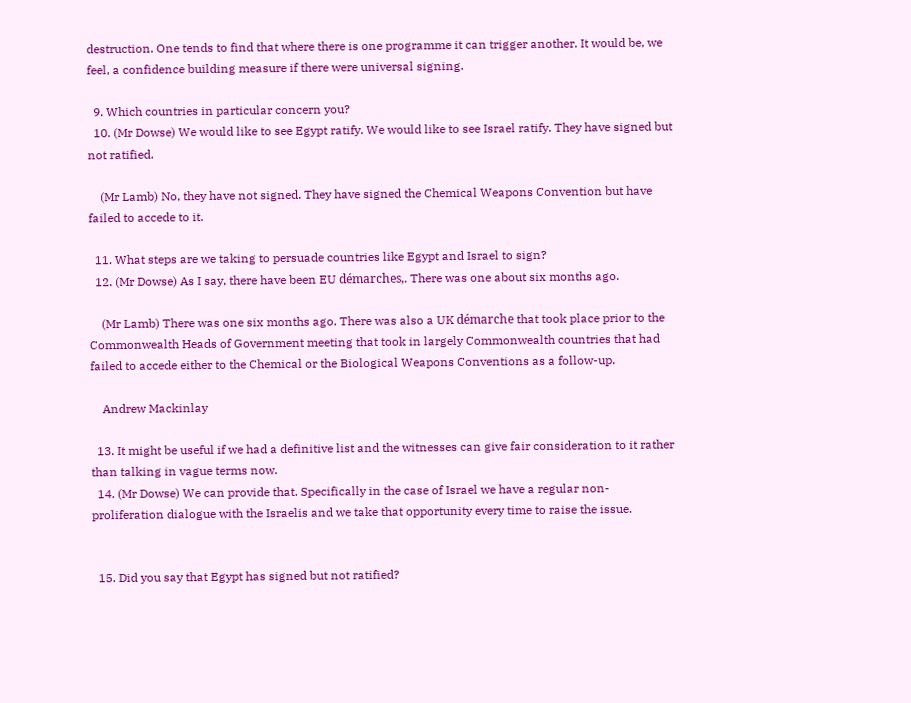destruction. One tends to find that where there is one programme it can trigger another. It would be, we feel, a confidence building measure if there were universal signing.

  9. Which countries in particular concern you?
  10. (Mr Dowse) We would like to see Egypt ratify. We would like to see Israel ratify. They have signed but not ratified.

    (Mr Lamb) No, they have not signed. They have signed the Chemical Weapons Convention but have failed to accede to it.

  11. What steps are we taking to persuade countries like Egypt and Israel to sign?
  12. (Mr Dowse) As I say, there have been EU démarches,. There was one about six months ago.

    (Mr Lamb) There was one six months ago. There was also a UK démarche that took place prior to the Commonwealth Heads of Government meeting that took in largely Commonwealth countries that had failed to accede either to the Chemical or the Biological Weapons Conventions as a follow-up.

    Andrew Mackinlay

  13. It might be useful if we had a definitive list and the witnesses can give fair consideration to it rather than talking in vague terms now.
  14. (Mr Dowse) We can provide that. Specifically in the case of Israel we have a regular non-proliferation dialogue with the Israelis and we take that opportunity every time to raise the issue.


  15. Did you say that Egypt has signed but not ratified?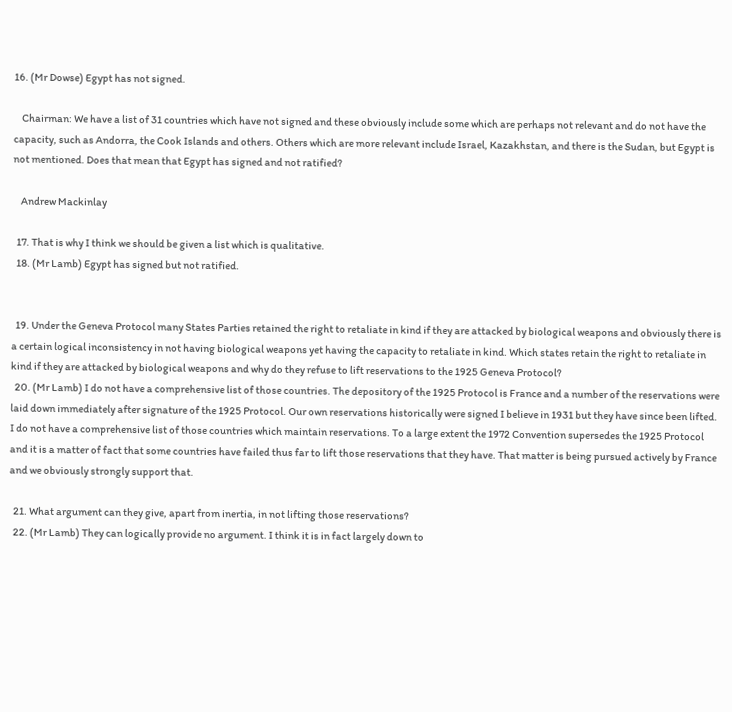16. (Mr Dowse) Egypt has not signed.

    Chairman: We have a list of 31 countries which have not signed and these obviously include some which are perhaps not relevant and do not have the capacity, such as Andorra, the Cook Islands and others. Others which are more relevant include Israel, Kazakhstan, and there is the Sudan, but Egypt is not mentioned. Does that mean that Egypt has signed and not ratified?

    Andrew Mackinlay

  17. That is why I think we should be given a list which is qualitative.
  18. (Mr Lamb) Egypt has signed but not ratified.


  19. Under the Geneva Protocol many States Parties retained the right to retaliate in kind if they are attacked by biological weapons and obviously there is a certain logical inconsistency in not having biological weapons yet having the capacity to retaliate in kind. Which states retain the right to retaliate in kind if they are attacked by biological weapons and why do they refuse to lift reservations to the 1925 Geneva Protocol?
  20. (Mr Lamb) I do not have a comprehensive list of those countries. The depository of the 1925 Protocol is France and a number of the reservations were laid down immediately after signature of the 1925 Protocol. Our own reservations historically were signed I believe in 1931 but they have since been lifted. I do not have a comprehensive list of those countries which maintain reservations. To a large extent the 1972 Convention supersedes the 1925 Protocol and it is a matter of fact that some countries have failed thus far to lift those reservations that they have. That matter is being pursued actively by France and we obviously strongly support that.

  21. What argument can they give, apart from inertia, in not lifting those reservations?
  22. (Mr Lamb) They can logically provide no argument. I think it is in fact largely down to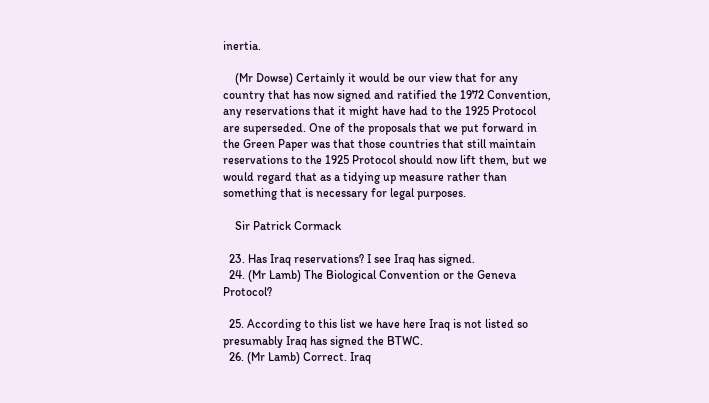inertia.

    (Mr Dowse) Certainly it would be our view that for any country that has now signed and ratified the 1972 Convention, any reservations that it might have had to the 1925 Protocol are superseded. One of the proposals that we put forward in the Green Paper was that those countries that still maintain reservations to the 1925 Protocol should now lift them, but we would regard that as a tidying up measure rather than something that is necessary for legal purposes.

    Sir Patrick Cormack

  23. Has Iraq reservations? I see Iraq has signed.
  24. (Mr Lamb) The Biological Convention or the Geneva Protocol?

  25. According to this list we have here Iraq is not listed so presumably Iraq has signed the BTWC.
  26. (Mr Lamb) Correct. Iraq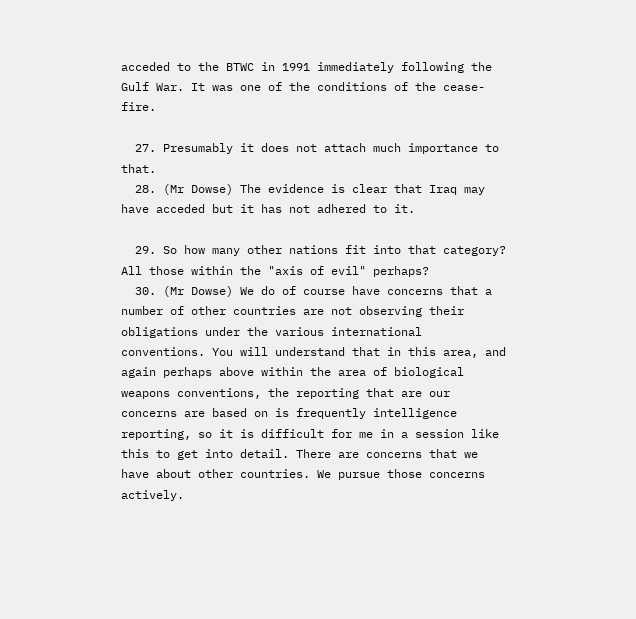acceded to the BTWC in 1991 immediately following the Gulf War. It was one of the conditions of the cease-fire.

  27. Presumably it does not attach much importance to that.
  28. (Mr Dowse) The evidence is clear that Iraq may have acceded but it has not adhered to it.

  29. So how many other nations fit into that category? All those within the "axis of evil" perhaps?
  30. (Mr Dowse) We do of course have concerns that a number of other countries are not observing their obligations under the various international conventions. You will understand that in this area, and again perhaps above within the area of biological weapons conventions, the reporting that are our concerns are based on is frequently intelligence reporting, so it is difficult for me in a session like this to get into detail. There are concerns that we have about other countries. We pursue those concerns actively.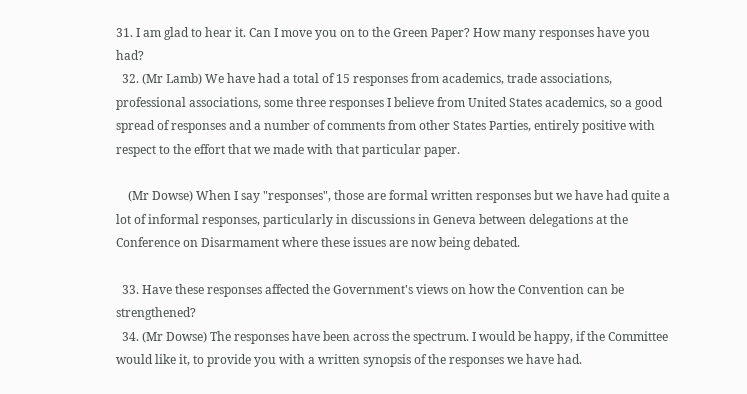31. I am glad to hear it. Can I move you on to the Green Paper? How many responses have you had?
  32. (Mr Lamb) We have had a total of 15 responses from academics, trade associations, professional associations, some three responses I believe from United States academics, so a good spread of responses and a number of comments from other States Parties, entirely positive with respect to the effort that we made with that particular paper.

    (Mr Dowse) When I say "responses", those are formal written responses but we have had quite a lot of informal responses, particularly in discussions in Geneva between delegations at the Conference on Disarmament where these issues are now being debated.

  33. Have these responses affected the Government's views on how the Convention can be strengthened?
  34. (Mr Dowse) The responses have been across the spectrum. I would be happy, if the Committee would like it, to provide you with a written synopsis of the responses we have had.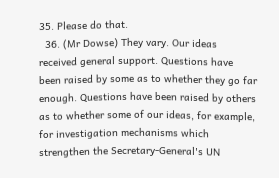35. Please do that.
  36. (Mr Dowse) They vary. Our ideas received general support. Questions have been raised by some as to whether they go far enough. Questions have been raised by others as to whether some of our ideas, for example, for investigation mechanisms which strengthen the Secretary-General's UN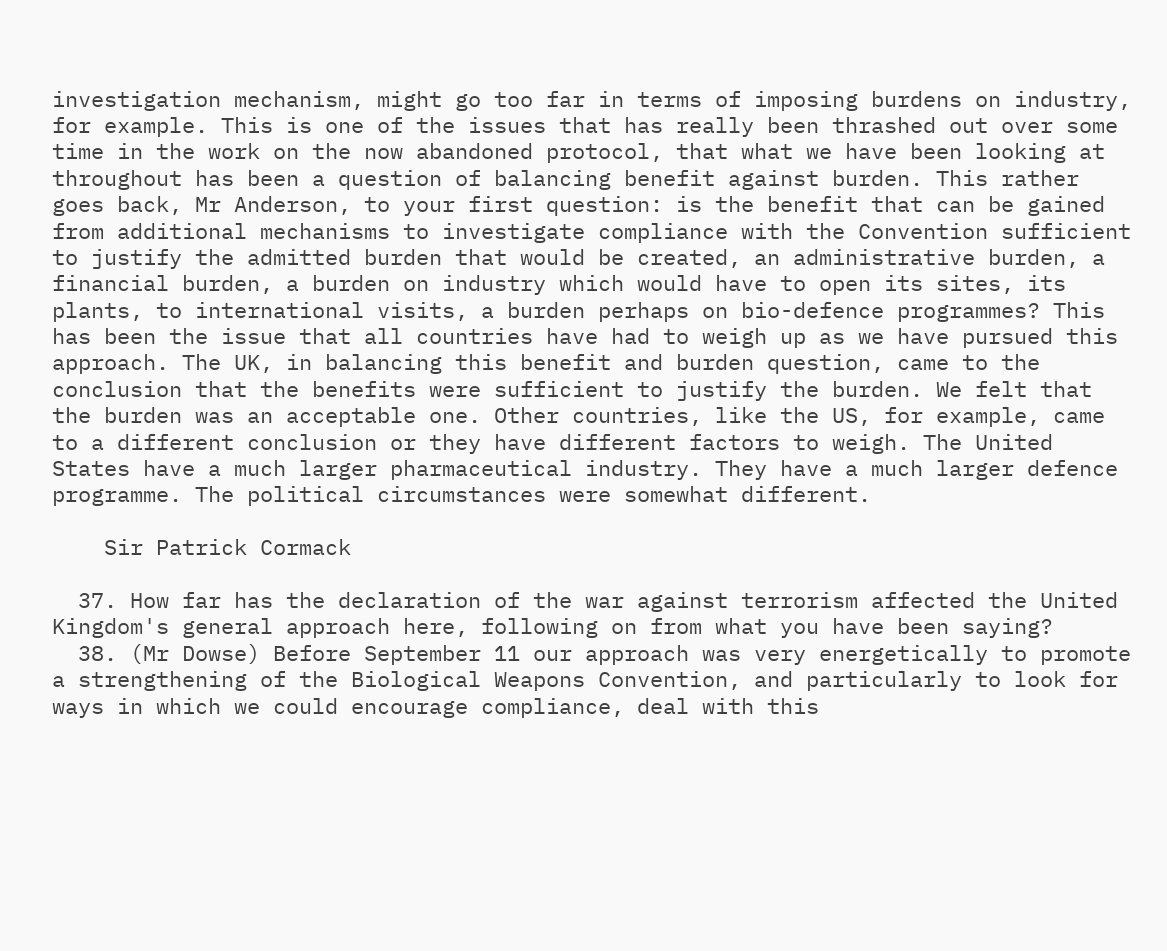investigation mechanism, might go too far in terms of imposing burdens on industry, for example. This is one of the issues that has really been thrashed out over some time in the work on the now abandoned protocol, that what we have been looking at throughout has been a question of balancing benefit against burden. This rather goes back, Mr Anderson, to your first question: is the benefit that can be gained from additional mechanisms to investigate compliance with the Convention sufficient to justify the admitted burden that would be created, an administrative burden, a financial burden, a burden on industry which would have to open its sites, its plants, to international visits, a burden perhaps on bio-defence programmes? This has been the issue that all countries have had to weigh up as we have pursued this approach. The UK, in balancing this benefit and burden question, came to the conclusion that the benefits were sufficient to justify the burden. We felt that the burden was an acceptable one. Other countries, like the US, for example, came to a different conclusion or they have different factors to weigh. The United States have a much larger pharmaceutical industry. They have a much larger defence programme. The political circumstances were somewhat different.

    Sir Patrick Cormack

  37. How far has the declaration of the war against terrorism affected the United Kingdom's general approach here, following on from what you have been saying?
  38. (Mr Dowse) Before September 11 our approach was very energetically to promote a strengthening of the Biological Weapons Convention, and particularly to look for ways in which we could encourage compliance, deal with this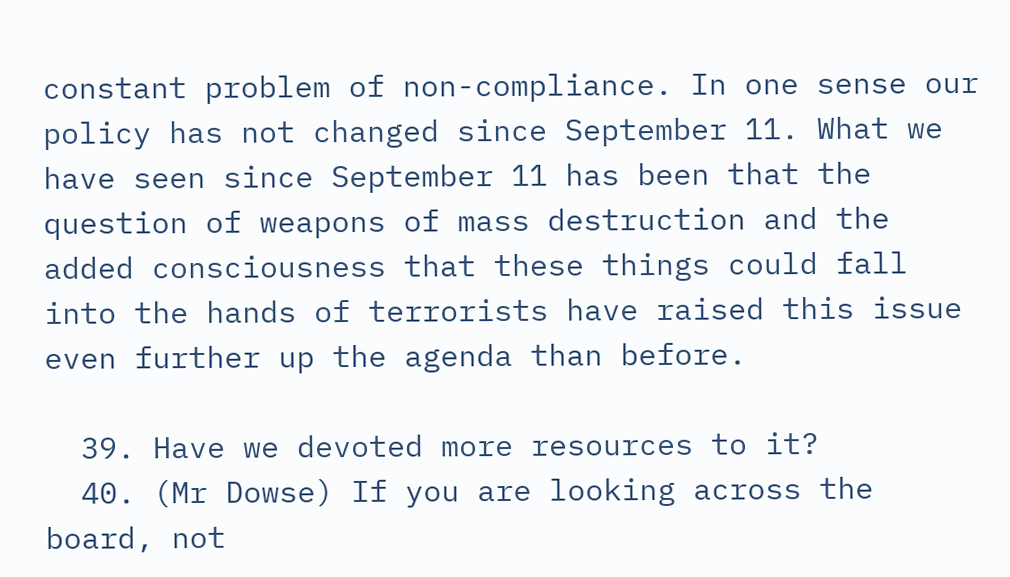constant problem of non-compliance. In one sense our policy has not changed since September 11. What we have seen since September 11 has been that the question of weapons of mass destruction and the added consciousness that these things could fall into the hands of terrorists have raised this issue even further up the agenda than before.

  39. Have we devoted more resources to it?
  40. (Mr Dowse) If you are looking across the board, not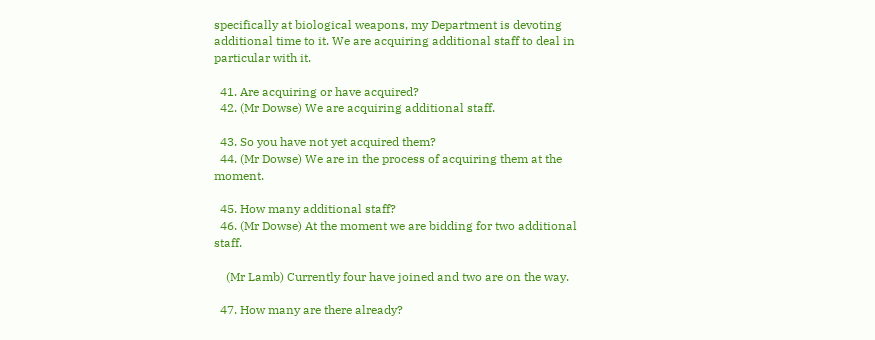specifically at biological weapons, my Department is devoting additional time to it. We are acquiring additional staff to deal in particular with it.

  41. Are acquiring or have acquired?
  42. (Mr Dowse) We are acquiring additional staff.

  43. So you have not yet acquired them?
  44. (Mr Dowse) We are in the process of acquiring them at the moment.

  45. How many additional staff?
  46. (Mr Dowse) At the moment we are bidding for two additional staff.

    (Mr Lamb) Currently four have joined and two are on the way.

  47. How many are there already?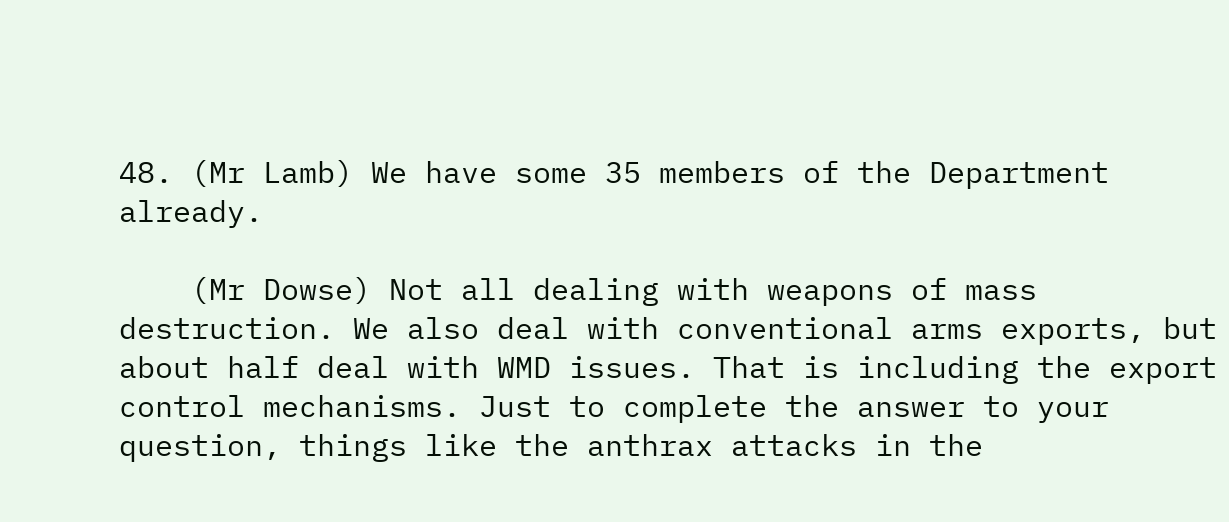48. (Mr Lamb) We have some 35 members of the Department already.

    (Mr Dowse) Not all dealing with weapons of mass destruction. We also deal with conventional arms exports, but about half deal with WMD issues. That is including the export control mechanisms. Just to complete the answer to your question, things like the anthrax attacks in the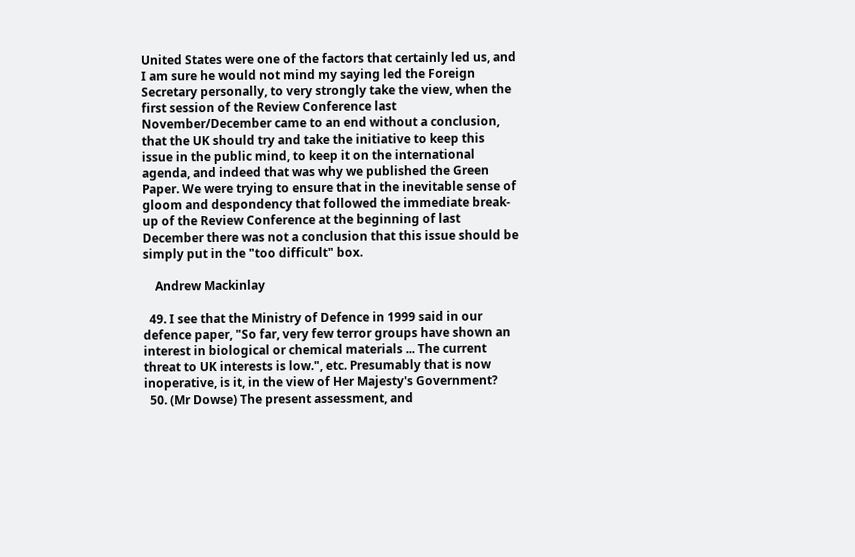United States were one of the factors that certainly led us, and I am sure he would not mind my saying led the Foreign Secretary personally, to very strongly take the view, when the first session of the Review Conference last November/December came to an end without a conclusion, that the UK should try and take the initiative to keep this issue in the public mind, to keep it on the international agenda, and indeed that was why we published the Green Paper. We were trying to ensure that in the inevitable sense of gloom and despondency that followed the immediate break-up of the Review Conference at the beginning of last December there was not a conclusion that this issue should be simply put in the "too difficult" box.

    Andrew Mackinlay

  49. I see that the Ministry of Defence in 1999 said in our defence paper, "So far, very few terror groups have shown an interest in biological or chemical materials ... The current threat to UK interests is low.", etc. Presumably that is now inoperative, is it, in the view of Her Majesty's Government?
  50. (Mr Dowse) The present assessment, and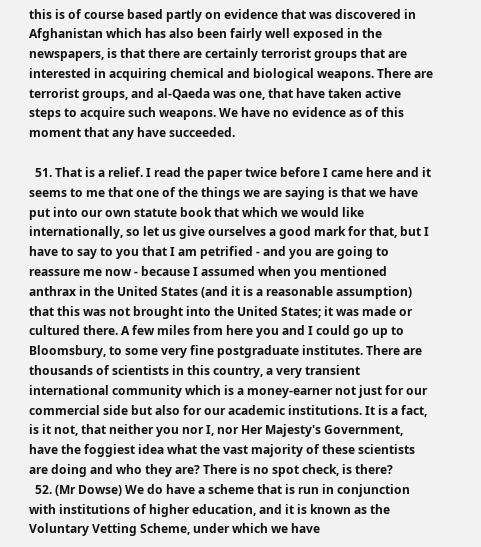this is of course based partly on evidence that was discovered in Afghanistan which has also been fairly well exposed in the newspapers, is that there are certainly terrorist groups that are interested in acquiring chemical and biological weapons. There are terrorist groups, and al-Qaeda was one, that have taken active steps to acquire such weapons. We have no evidence as of this moment that any have succeeded.

  51. That is a relief. I read the paper twice before I came here and it seems to me that one of the things we are saying is that we have put into our own statute book that which we would like internationally, so let us give ourselves a good mark for that, but I have to say to you that I am petrified - and you are going to reassure me now - because I assumed when you mentioned anthrax in the United States (and it is a reasonable assumption) that this was not brought into the United States; it was made or cultured there. A few miles from here you and I could go up to Bloomsbury, to some very fine postgraduate institutes. There are thousands of scientists in this country, a very transient international community which is a money-earner not just for our commercial side but also for our academic institutions. It is a fact, is it not, that neither you nor I, nor Her Majesty's Government, have the foggiest idea what the vast majority of these scientists are doing and who they are? There is no spot check, is there?
  52. (Mr Dowse) We do have a scheme that is run in conjunction with institutions of higher education, and it is known as the Voluntary Vetting Scheme, under which we have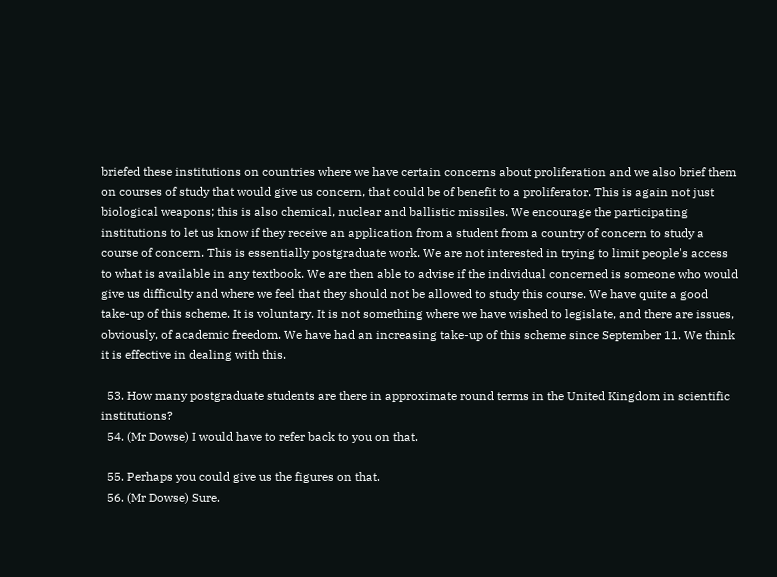briefed these institutions on countries where we have certain concerns about proliferation and we also brief them on courses of study that would give us concern, that could be of benefit to a proliferator. This is again not just biological weapons; this is also chemical, nuclear and ballistic missiles. We encourage the participating institutions to let us know if they receive an application from a student from a country of concern to study a course of concern. This is essentially postgraduate work. We are not interested in trying to limit people's access to what is available in any textbook. We are then able to advise if the individual concerned is someone who would give us difficulty and where we feel that they should not be allowed to study this course. We have quite a good take-up of this scheme. It is voluntary. It is not something where we have wished to legislate, and there are issues, obviously, of academic freedom. We have had an increasing take-up of this scheme since September 11. We think it is effective in dealing with this.

  53. How many postgraduate students are there in approximate round terms in the United Kingdom in scientific institutions?
  54. (Mr Dowse) I would have to refer back to you on that.

  55. Perhaps you could give us the figures on that.
  56. (Mr Dowse) Sure.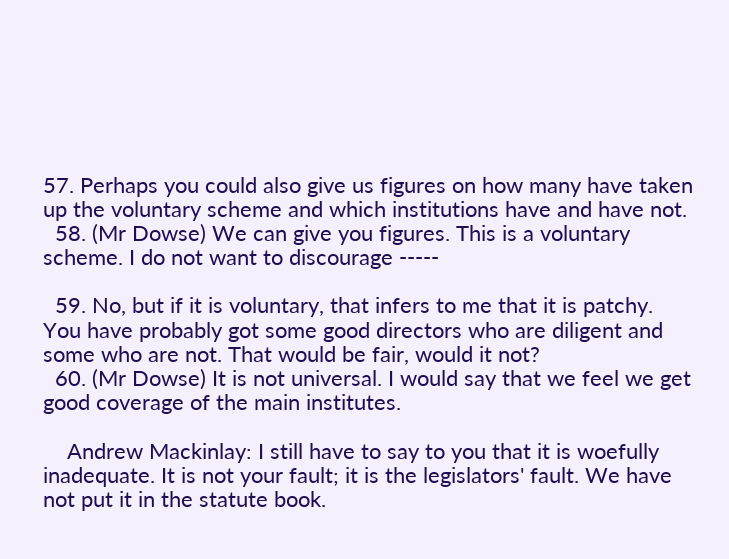57. Perhaps you could also give us figures on how many have taken up the voluntary scheme and which institutions have and have not.
  58. (Mr Dowse) We can give you figures. This is a voluntary scheme. I do not want to discourage -----

  59. No, but if it is voluntary, that infers to me that it is patchy. You have probably got some good directors who are diligent and some who are not. That would be fair, would it not?
  60. (Mr Dowse) It is not universal. I would say that we feel we get good coverage of the main institutes.

    Andrew Mackinlay: I still have to say to you that it is woefully inadequate. It is not your fault; it is the legislators' fault. We have not put it in the statute book.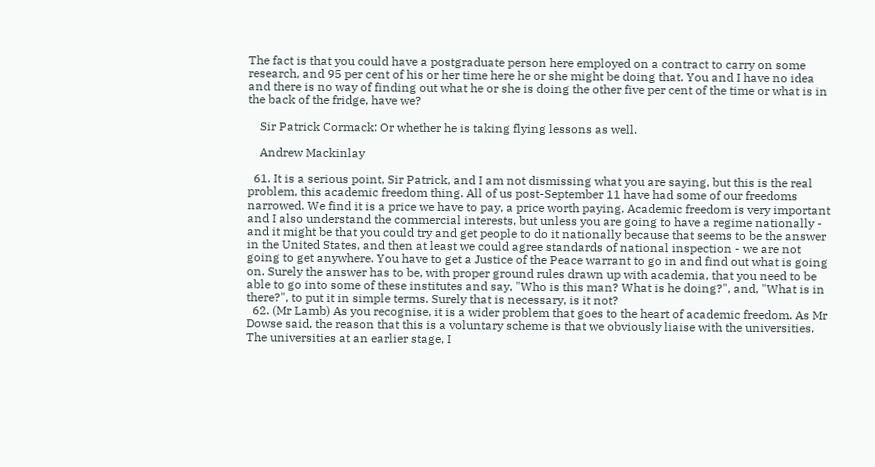The fact is that you could have a postgraduate person here employed on a contract to carry on some research, and 95 per cent of his or her time here he or she might be doing that. You and I have no idea and there is no way of finding out what he or she is doing the other five per cent of the time or what is in the back of the fridge, have we?

    Sir Patrick Cormack: Or whether he is taking flying lessons as well.

    Andrew Mackinlay

  61. It is a serious point, Sir Patrick, and I am not dismissing what you are saying, but this is the real problem, this academic freedom thing. All of us post-September 11 have had some of our freedoms narrowed. We find it is a price we have to pay, a price worth paying. Academic freedom is very important and I also understand the commercial interests, but unless you are going to have a regime nationally - and it might be that you could try and get people to do it nationally because that seems to be the answer in the United States, and then at least we could agree standards of national inspection - we are not going to get anywhere. You have to get a Justice of the Peace warrant to go in and find out what is going on. Surely the answer has to be, with proper ground rules drawn up with academia, that you need to be able to go into some of these institutes and say, "Who is this man? What is he doing?", and, "What is in there?", to put it in simple terms. Surely that is necessary, is it not?
  62. (Mr Lamb) As you recognise, it is a wider problem that goes to the heart of academic freedom. As Mr Dowse said, the reason that this is a voluntary scheme is that we obviously liaise with the universities. The universities at an earlier stage, I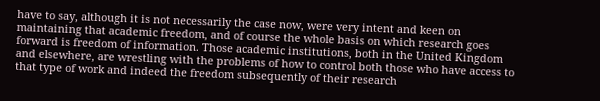have to say, although it is not necessarily the case now, were very intent and keen on maintaining that academic freedom, and of course the whole basis on which research goes forward is freedom of information. Those academic institutions, both in the United Kingdom and elsewhere, are wrestling with the problems of how to control both those who have access to that type of work and indeed the freedom subsequently of their research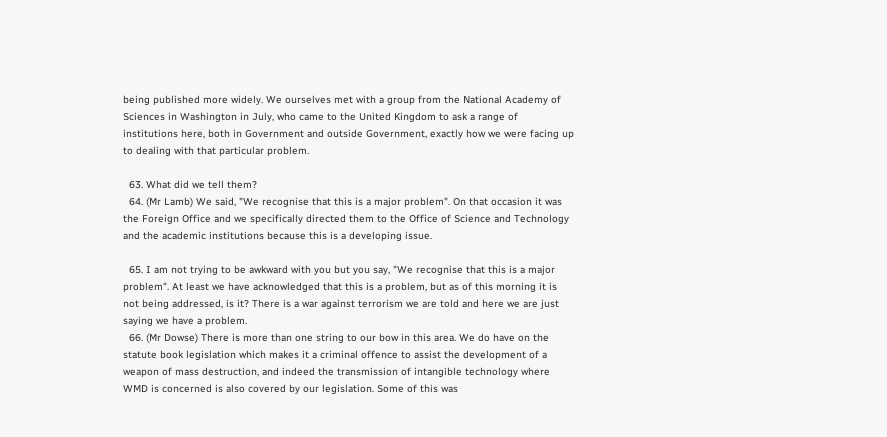being published more widely. We ourselves met with a group from the National Academy of Sciences in Washington in July, who came to the United Kingdom to ask a range of institutions here, both in Government and outside Government, exactly how we were facing up to dealing with that particular problem.

  63. What did we tell them?
  64. (Mr Lamb) We said, "We recognise that this is a major problem". On that occasion it was the Foreign Office and we specifically directed them to the Office of Science and Technology and the academic institutions because this is a developing issue.

  65. I am not trying to be awkward with you but you say, "We recognise that this is a major problem". At least we have acknowledged that this is a problem, but as of this morning it is not being addressed, is it? There is a war against terrorism we are told and here we are just saying we have a problem.
  66. (Mr Dowse) There is more than one string to our bow in this area. We do have on the statute book legislation which makes it a criminal offence to assist the development of a weapon of mass destruction, and indeed the transmission of intangible technology where WMD is concerned is also covered by our legislation. Some of this was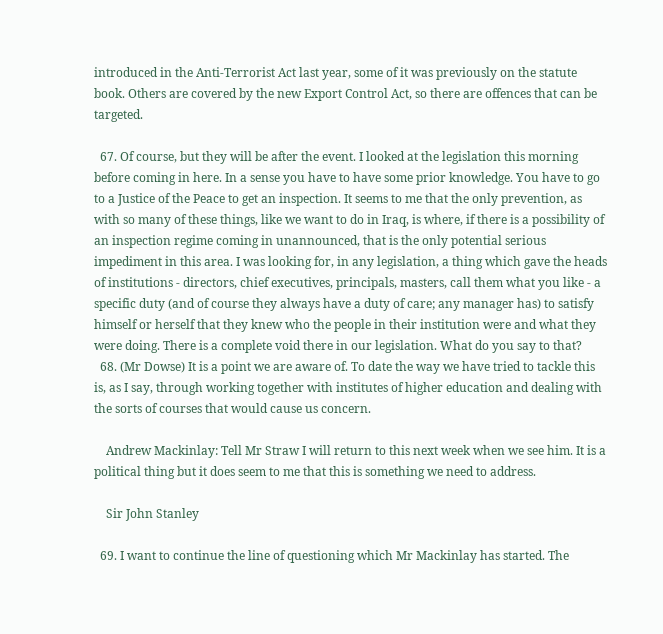introduced in the Anti-Terrorist Act last year, some of it was previously on the statute book. Others are covered by the new Export Control Act, so there are offences that can be targeted.

  67. Of course, but they will be after the event. I looked at the legislation this morning before coming in here. In a sense you have to have some prior knowledge. You have to go to a Justice of the Peace to get an inspection. It seems to me that the only prevention, as with so many of these things, like we want to do in Iraq, is where, if there is a possibility of an inspection regime coming in unannounced, that is the only potential serious impediment in this area. I was looking for, in any legislation, a thing which gave the heads of institutions - directors, chief executives, principals, masters, call them what you like - a specific duty (and of course they always have a duty of care; any manager has) to satisfy himself or herself that they knew who the people in their institution were and what they were doing. There is a complete void there in our legislation. What do you say to that?
  68. (Mr Dowse) It is a point we are aware of. To date the way we have tried to tackle this is, as I say, through working together with institutes of higher education and dealing with the sorts of courses that would cause us concern.

    Andrew Mackinlay: Tell Mr Straw I will return to this next week when we see him. It is a political thing but it does seem to me that this is something we need to address.

    Sir John Stanley

  69. I want to continue the line of questioning which Mr Mackinlay has started. The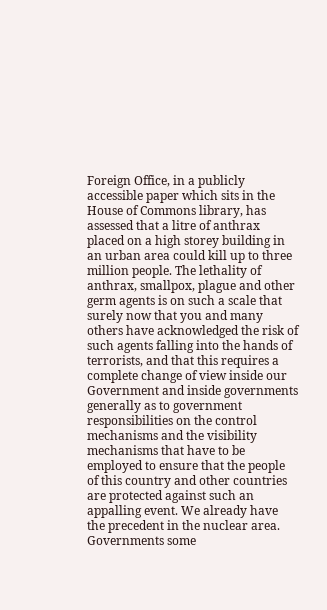Foreign Office, in a publicly accessible paper which sits in the House of Commons library, has assessed that a litre of anthrax placed on a high storey building in an urban area could kill up to three million people. The lethality of anthrax, smallpox, plague and other germ agents is on such a scale that surely now that you and many others have acknowledged the risk of such agents falling into the hands of terrorists, and that this requires a complete change of view inside our Government and inside governments generally as to government responsibilities on the control mechanisms and the visibility mechanisms that have to be employed to ensure that the people of this country and other countries are protected against such an appalling event. We already have the precedent in the nuclear area. Governments some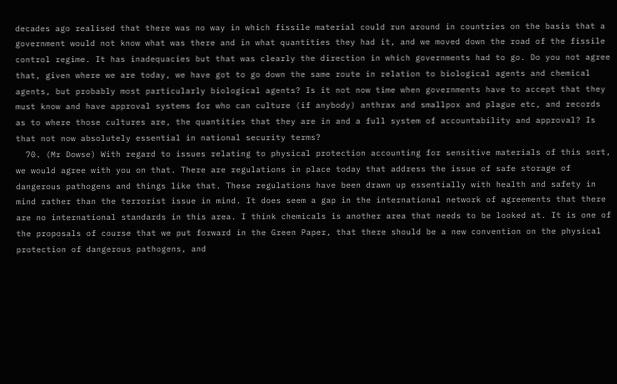decades ago realised that there was no way in which fissile material could run around in countries on the basis that a government would not know what was there and in what quantities they had it, and we moved down the road of the fissile control regime. It has inadequacies but that was clearly the direction in which governments had to go. Do you not agree that, given where we are today, we have got to go down the same route in relation to biological agents and chemical agents, but probably most particularly biological agents? Is it not now time when governments have to accept that they must know and have approval systems for who can culture (if anybody) anthrax and smallpox and plague etc, and records as to where those cultures are, the quantities that they are in and a full system of accountability and approval? Is that not now absolutely essential in national security terms?
  70. (Mr Dowse) With regard to issues relating to physical protection accounting for sensitive materials of this sort, we would agree with you on that. There are regulations in place today that address the issue of safe storage of dangerous pathogens and things like that. These regulations have been drawn up essentially with health and safety in mind rather than the terrorist issue in mind. It does seem a gap in the international network of agreements that there are no international standards in this area. I think chemicals is another area that needs to be looked at. It is one of the proposals of course that we put forward in the Green Paper, that there should be a new convention on the physical protection of dangerous pathogens, and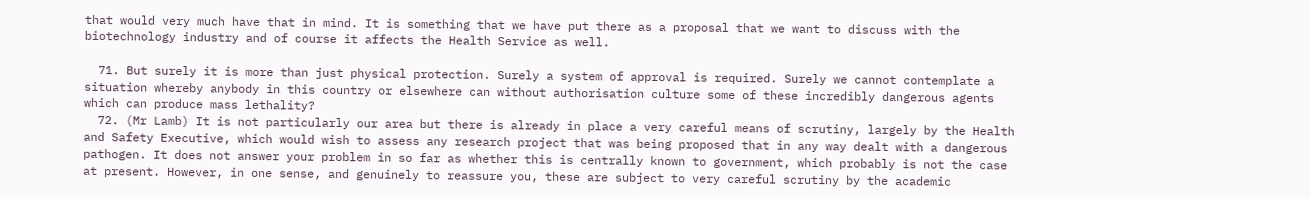that would very much have that in mind. It is something that we have put there as a proposal that we want to discuss with the biotechnology industry and of course it affects the Health Service as well.

  71. But surely it is more than just physical protection. Surely a system of approval is required. Surely we cannot contemplate a situation whereby anybody in this country or elsewhere can without authorisation culture some of these incredibly dangerous agents which can produce mass lethality?
  72. (Mr Lamb) It is not particularly our area but there is already in place a very careful means of scrutiny, largely by the Health and Safety Executive, which would wish to assess any research project that was being proposed that in any way dealt with a dangerous pathogen. It does not answer your problem in so far as whether this is centrally known to government, which probably is not the case at present. However, in one sense, and genuinely to reassure you, these are subject to very careful scrutiny by the academic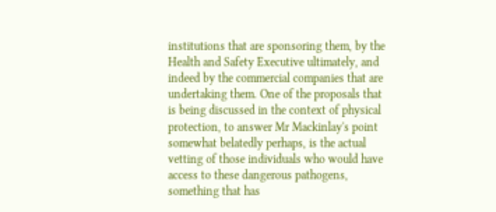institutions that are sponsoring them, by the Health and Safety Executive ultimately, and indeed by the commercial companies that are undertaking them. One of the proposals that is being discussed in the context of physical protection, to answer Mr Mackinlay's point somewhat belatedly perhaps, is the actual vetting of those individuals who would have access to these dangerous pathogens, something that has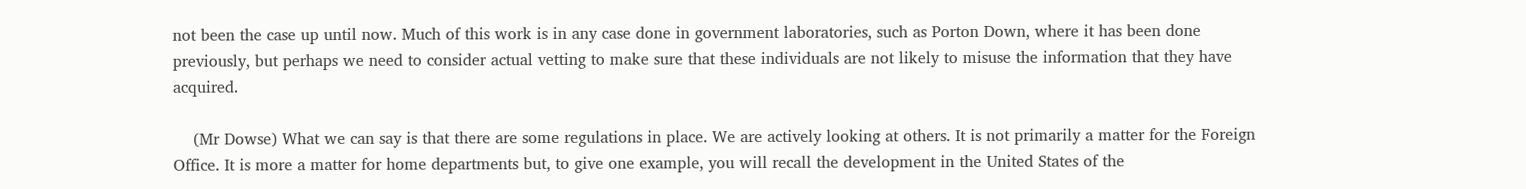not been the case up until now. Much of this work is in any case done in government laboratories, such as Porton Down, where it has been done previously, but perhaps we need to consider actual vetting to make sure that these individuals are not likely to misuse the information that they have acquired.

    (Mr Dowse) What we can say is that there are some regulations in place. We are actively looking at others. It is not primarily a matter for the Foreign Office. It is more a matter for home departments but, to give one example, you will recall the development in the United States of the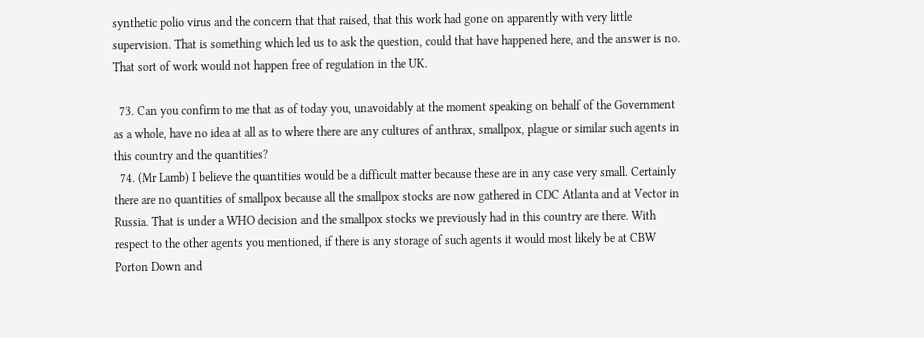synthetic polio virus and the concern that that raised, that this work had gone on apparently with very little supervision. That is something which led us to ask the question, could that have happened here, and the answer is no. That sort of work would not happen free of regulation in the UK.

  73. Can you confirm to me that as of today you, unavoidably at the moment speaking on behalf of the Government as a whole, have no idea at all as to where there are any cultures of anthrax, smallpox, plague or similar such agents in this country and the quantities?
  74. (Mr Lamb) I believe the quantities would be a difficult matter because these are in any case very small. Certainly there are no quantities of smallpox because all the smallpox stocks are now gathered in CDC Atlanta and at Vector in Russia. That is under a WHO decision and the smallpox stocks we previously had in this country are there. With respect to the other agents you mentioned, if there is any storage of such agents it would most likely be at CBW Porton Down and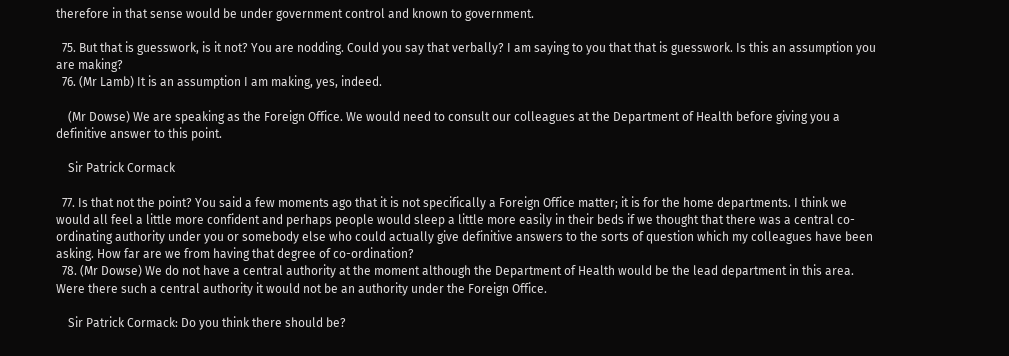therefore in that sense would be under government control and known to government.

  75. But that is guesswork, is it not? You are nodding. Could you say that verbally? I am saying to you that that is guesswork. Is this an assumption you are making?
  76. (Mr Lamb) It is an assumption I am making, yes, indeed.

    (Mr Dowse) We are speaking as the Foreign Office. We would need to consult our colleagues at the Department of Health before giving you a definitive answer to this point.

    Sir Patrick Cormack

  77. Is that not the point? You said a few moments ago that it is not specifically a Foreign Office matter; it is for the home departments. I think we would all feel a little more confident and perhaps people would sleep a little more easily in their beds if we thought that there was a central co-ordinating authority under you or somebody else who could actually give definitive answers to the sorts of question which my colleagues have been asking. How far are we from having that degree of co-ordination?
  78. (Mr Dowse) We do not have a central authority at the moment although the Department of Health would be the lead department in this area. Were there such a central authority it would not be an authority under the Foreign Office.

    Sir Patrick Cormack: Do you think there should be?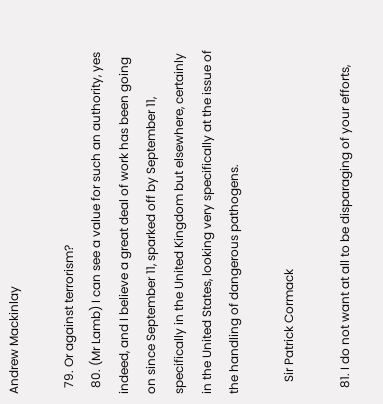Andrew Mackinlay

  79. Or against terrorism?
  80. (Mr Lamb) I can see a value for such an authority, yes indeed, and I believe a great deal of work has been going on since September 11, sparked off by September 11, specifically in the United Kingdom but elsewhere, certainly in the United States, looking very specifically at the issue of the handling of dangerous pathogens.

    Sir Patrick Cormack

  81. I do not want at all to be disparaging of your efforts,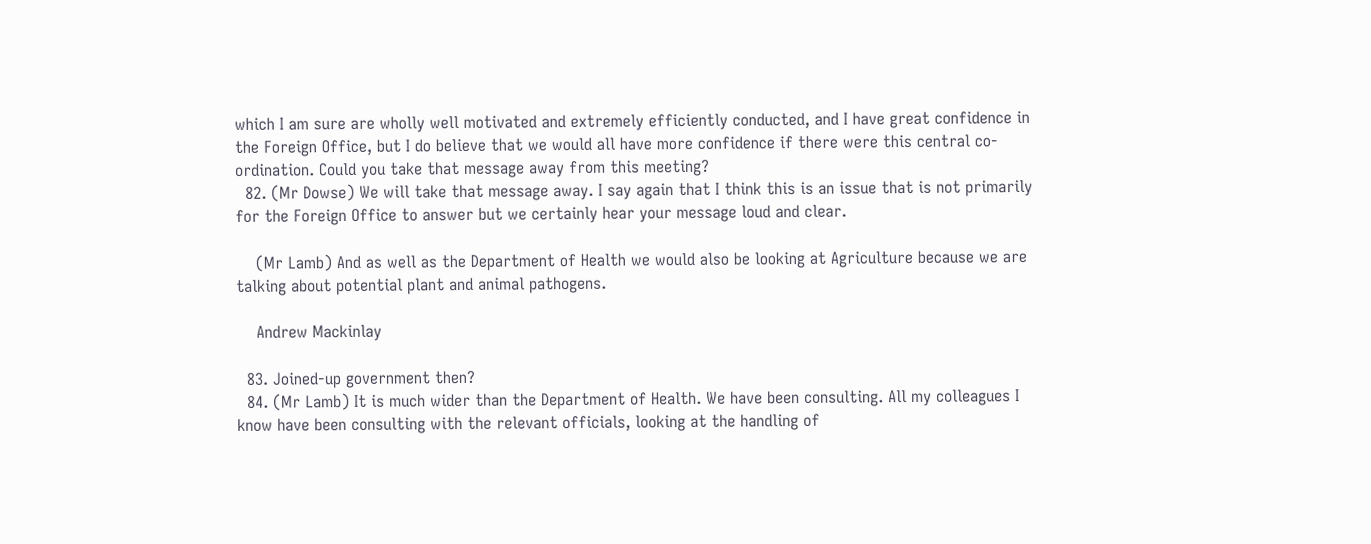which I am sure are wholly well motivated and extremely efficiently conducted, and I have great confidence in the Foreign Office, but I do believe that we would all have more confidence if there were this central co-ordination. Could you take that message away from this meeting?
  82. (Mr Dowse) We will take that message away. I say again that I think this is an issue that is not primarily for the Foreign Office to answer but we certainly hear your message loud and clear.

    (Mr Lamb) And as well as the Department of Health we would also be looking at Agriculture because we are talking about potential plant and animal pathogens.

    Andrew Mackinlay

  83. Joined-up government then?
  84. (Mr Lamb) It is much wider than the Department of Health. We have been consulting. All my colleagues I know have been consulting with the relevant officials, looking at the handling of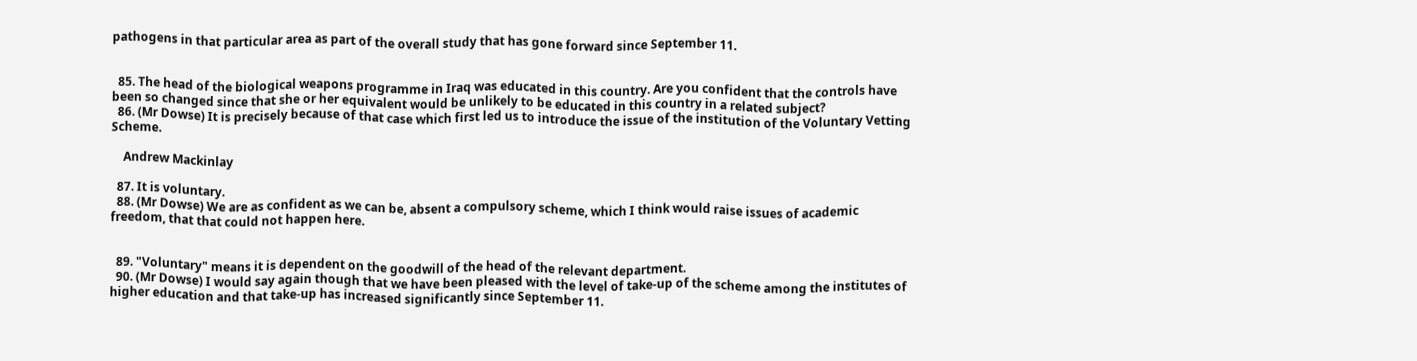pathogens in that particular area as part of the overall study that has gone forward since September 11.


  85. The head of the biological weapons programme in Iraq was educated in this country. Are you confident that the controls have been so changed since that she or her equivalent would be unlikely to be educated in this country in a related subject?
  86. (Mr Dowse) It is precisely because of that case which first led us to introduce the issue of the institution of the Voluntary Vetting Scheme.

    Andrew Mackinlay

  87. It is voluntary.
  88. (Mr Dowse) We are as confident as we can be, absent a compulsory scheme, which I think would raise issues of academic freedom, that that could not happen here.


  89. "Voluntary" means it is dependent on the goodwill of the head of the relevant department.
  90. (Mr Dowse) I would say again though that we have been pleased with the level of take-up of the scheme among the institutes of higher education and that take-up has increased significantly since September 11.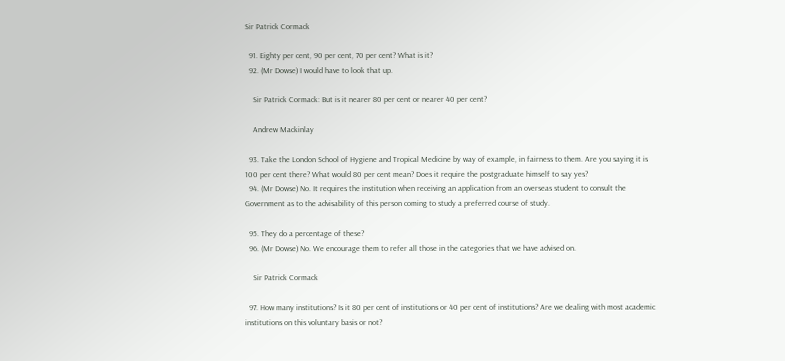Sir Patrick Cormack

  91. Eighty per cent, 90 per cent, 70 per cent? What is it?
  92. (Mr Dowse) I would have to look that up.

    Sir Patrick Cormack: But is it nearer 80 per cent or nearer 40 per cent?

    Andrew Mackinlay

  93. Take the London School of Hygiene and Tropical Medicine by way of example, in fairness to them. Are you saying it is 100 per cent there? What would 80 per cent mean? Does it require the postgraduate himself to say yes?
  94. (Mr Dowse) No. It requires the institution when receiving an application from an overseas student to consult the Government as to the advisability of this person coming to study a preferred course of study.

  95. They do a percentage of these?
  96. (Mr Dowse) No. We encourage them to refer all those in the categories that we have advised on.

    Sir Patrick Cormack

  97. How many institutions? Is it 80 per cent of institutions or 40 per cent of institutions? Are we dealing with most academic institutions on this voluntary basis or not?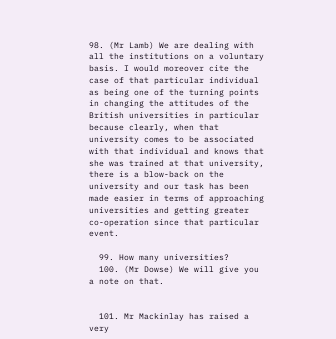98. (Mr Lamb) We are dealing with all the institutions on a voluntary basis. I would moreover cite the case of that particular individual as being one of the turning points in changing the attitudes of the British universities in particular because clearly, when that university comes to be associated with that individual and knows that she was trained at that university, there is a blow-back on the university and our task has been made easier in terms of approaching universities and getting greater co-operation since that particular event.

  99. How many universities?
  100. (Mr Dowse) We will give you a note on that.


  101. Mr Mackinlay has raised a very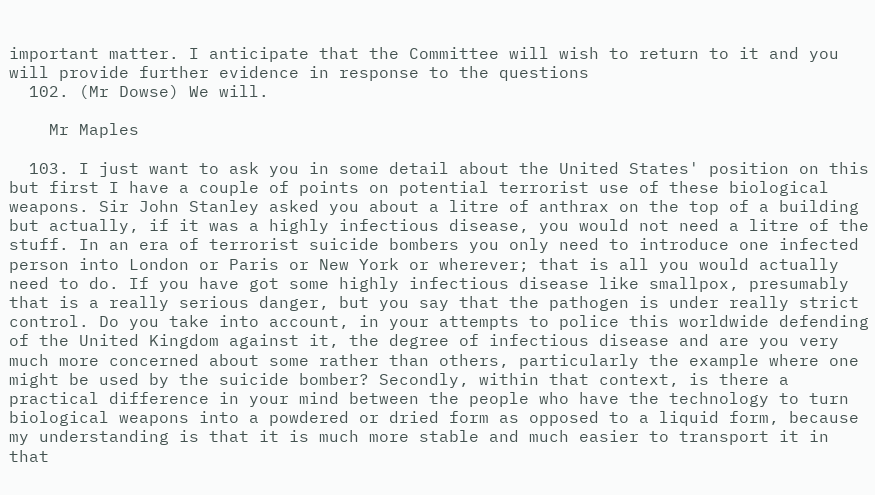important matter. I anticipate that the Committee will wish to return to it and you will provide further evidence in response to the questions
  102. (Mr Dowse) We will.

    Mr Maples

  103. I just want to ask you in some detail about the United States' position on this but first I have a couple of points on potential terrorist use of these biological weapons. Sir John Stanley asked you about a litre of anthrax on the top of a building but actually, if it was a highly infectious disease, you would not need a litre of the stuff. In an era of terrorist suicide bombers you only need to introduce one infected person into London or Paris or New York or wherever; that is all you would actually need to do. If you have got some highly infectious disease like smallpox, presumably that is a really serious danger, but you say that the pathogen is under really strict control. Do you take into account, in your attempts to police this worldwide defending of the United Kingdom against it, the degree of infectious disease and are you very much more concerned about some rather than others, particularly the example where one might be used by the suicide bomber? Secondly, within that context, is there a practical difference in your mind between the people who have the technology to turn biological weapons into a powdered or dried form as opposed to a liquid form, because my understanding is that it is much more stable and much easier to transport it in that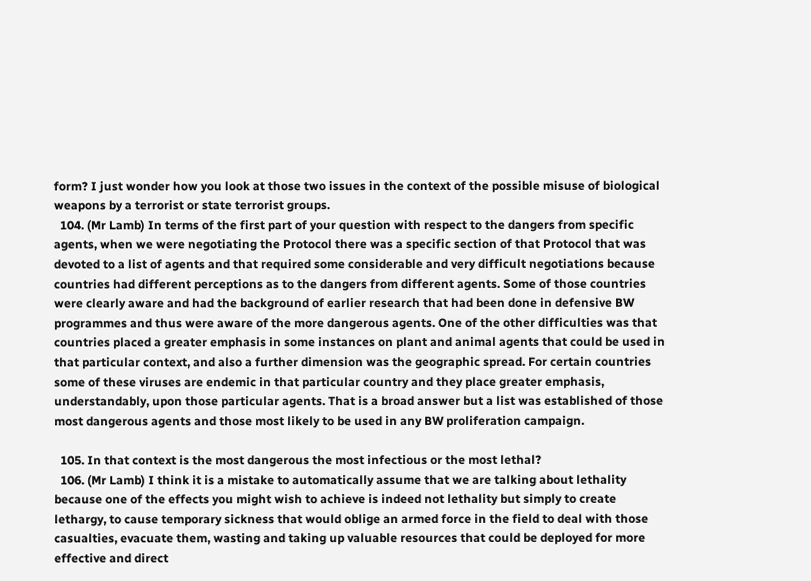form? I just wonder how you look at those two issues in the context of the possible misuse of biological weapons by a terrorist or state terrorist groups.
  104. (Mr Lamb) In terms of the first part of your question with respect to the dangers from specific agents, when we were negotiating the Protocol there was a specific section of that Protocol that was devoted to a list of agents and that required some considerable and very difficult negotiations because countries had different perceptions as to the dangers from different agents. Some of those countries were clearly aware and had the background of earlier research that had been done in defensive BW programmes and thus were aware of the more dangerous agents. One of the other difficulties was that countries placed a greater emphasis in some instances on plant and animal agents that could be used in that particular context, and also a further dimension was the geographic spread. For certain countries some of these viruses are endemic in that particular country and they place greater emphasis, understandably, upon those particular agents. That is a broad answer but a list was established of those most dangerous agents and those most likely to be used in any BW proliferation campaign.

  105. In that context is the most dangerous the most infectious or the most lethal?
  106. (Mr Lamb) I think it is a mistake to automatically assume that we are talking about lethality because one of the effects you might wish to achieve is indeed not lethality but simply to create lethargy, to cause temporary sickness that would oblige an armed force in the field to deal with those casualties, evacuate them, wasting and taking up valuable resources that could be deployed for more effective and direct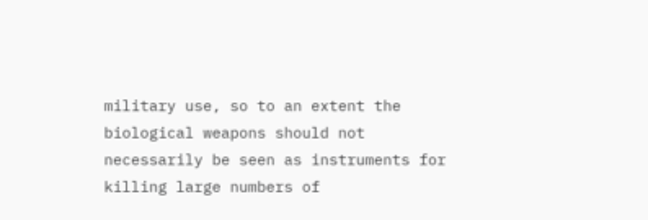military use, so to an extent the biological weapons should not necessarily be seen as instruments for killing large numbers of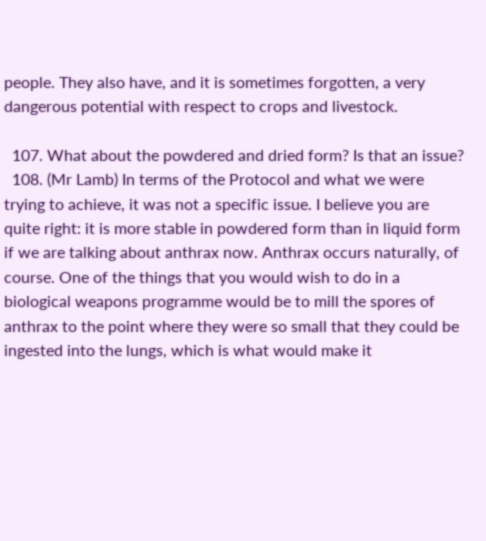people. They also have, and it is sometimes forgotten, a very dangerous potential with respect to crops and livestock.

  107. What about the powdered and dried form? Is that an issue?
  108. (Mr Lamb) In terms of the Protocol and what we were trying to achieve, it was not a specific issue. I believe you are quite right: it is more stable in powdered form than in liquid form if we are talking about anthrax now. Anthrax occurs naturally, of course. One of the things that you would wish to do in a biological weapons programme would be to mill the spores of anthrax to the point where they were so small that they could be ingested into the lungs, which is what would make it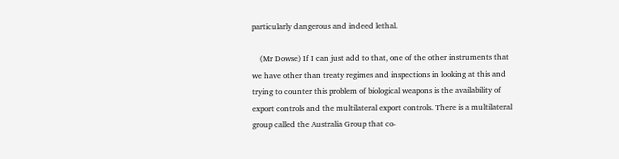particularly dangerous and indeed lethal.

    (Mr Dowse) If I can just add to that, one of the other instruments that we have other than treaty regimes and inspections in looking at this and trying to counter this problem of biological weapons is the availability of export controls and the multilateral export controls. There is a multilateral group called the Australia Group that co-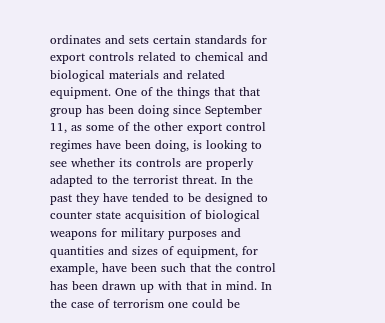ordinates and sets certain standards for export controls related to chemical and biological materials and related equipment. One of the things that that group has been doing since September 11, as some of the other export control regimes have been doing, is looking to see whether its controls are properly adapted to the terrorist threat. In the past they have tended to be designed to counter state acquisition of biological weapons for military purposes and quantities and sizes of equipment, for example, have been such that the control has been drawn up with that in mind. In the case of terrorism one could be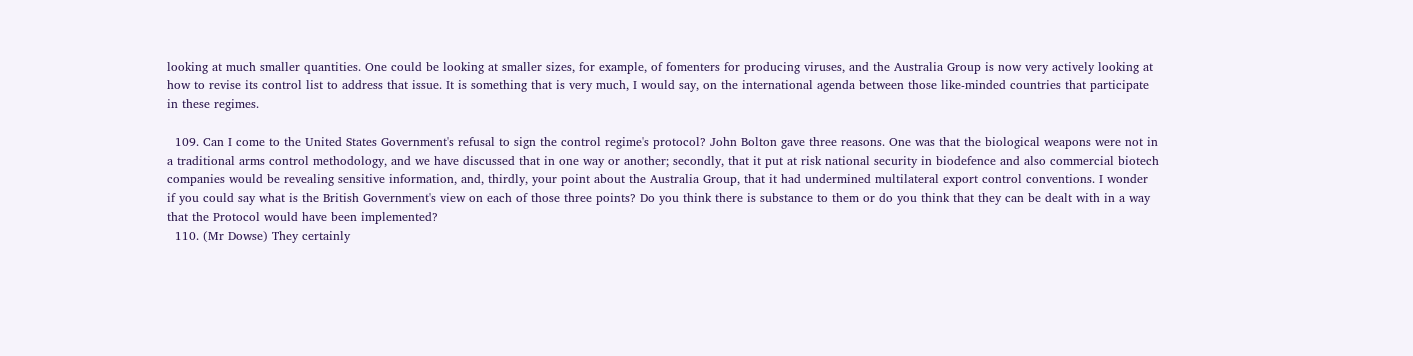looking at much smaller quantities. One could be looking at smaller sizes, for example, of fomenters for producing viruses, and the Australia Group is now very actively looking at how to revise its control list to address that issue. It is something that is very much, I would say, on the international agenda between those like-minded countries that participate in these regimes.

  109. Can I come to the United States Government's refusal to sign the control regime's protocol? John Bolton gave three reasons. One was that the biological weapons were not in a traditional arms control methodology, and we have discussed that in one way or another; secondly, that it put at risk national security in biodefence and also commercial biotech companies would be revealing sensitive information, and, thirdly, your point about the Australia Group, that it had undermined multilateral export control conventions. I wonder if you could say what is the British Government's view on each of those three points? Do you think there is substance to them or do you think that they can be dealt with in a way that the Protocol would have been implemented?
  110. (Mr Dowse) They certainly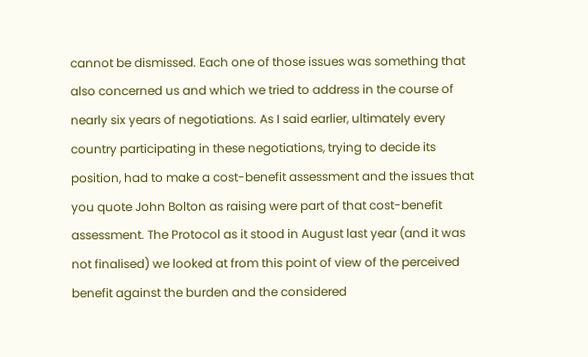cannot be dismissed. Each one of those issues was something that also concerned us and which we tried to address in the course of nearly six years of negotiations. As I said earlier, ultimately every country participating in these negotiations, trying to decide its position, had to make a cost-benefit assessment and the issues that you quote John Bolton as raising were part of that cost-benefit assessment. The Protocol as it stood in August last year (and it was not finalised) we looked at from this point of view of the perceived benefit against the burden and the considered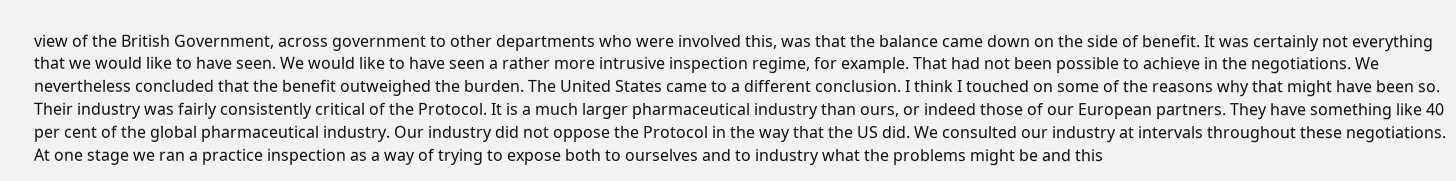view of the British Government, across government to other departments who were involved this, was that the balance came down on the side of benefit. It was certainly not everything that we would like to have seen. We would like to have seen a rather more intrusive inspection regime, for example. That had not been possible to achieve in the negotiations. We nevertheless concluded that the benefit outweighed the burden. The United States came to a different conclusion. I think I touched on some of the reasons why that might have been so. Their industry was fairly consistently critical of the Protocol. It is a much larger pharmaceutical industry than ours, or indeed those of our European partners. They have something like 40 per cent of the global pharmaceutical industry. Our industry did not oppose the Protocol in the way that the US did. We consulted our industry at intervals throughout these negotiations. At one stage we ran a practice inspection as a way of trying to expose both to ourselves and to industry what the problems might be and this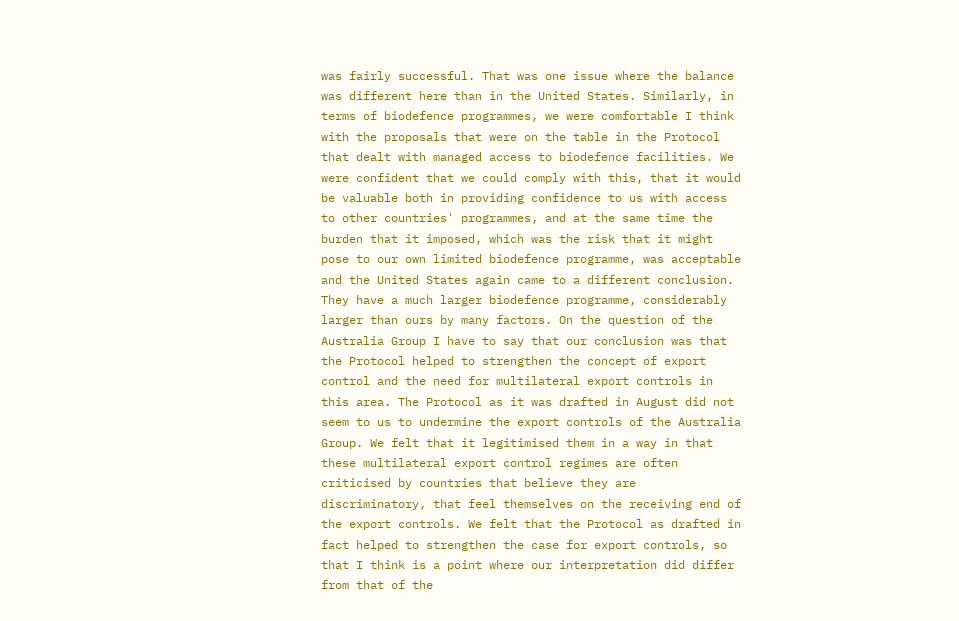was fairly successful. That was one issue where the balance was different here than in the United States. Similarly, in terms of biodefence programmes, we were comfortable I think with the proposals that were on the table in the Protocol that dealt with managed access to biodefence facilities. We were confident that we could comply with this, that it would be valuable both in providing confidence to us with access to other countries' programmes, and at the same time the burden that it imposed, which was the risk that it might pose to our own limited biodefence programme, was acceptable and the United States again came to a different conclusion. They have a much larger biodefence programme, considerably larger than ours by many factors. On the question of the Australia Group I have to say that our conclusion was that the Protocol helped to strengthen the concept of export control and the need for multilateral export controls in this area. The Protocol as it was drafted in August did not seem to us to undermine the export controls of the Australia Group. We felt that it legitimised them in a way in that these multilateral export control regimes are often criticised by countries that believe they are discriminatory, that feel themselves on the receiving end of the export controls. We felt that the Protocol as drafted in fact helped to strengthen the case for export controls, so that I think is a point where our interpretation did differ from that of the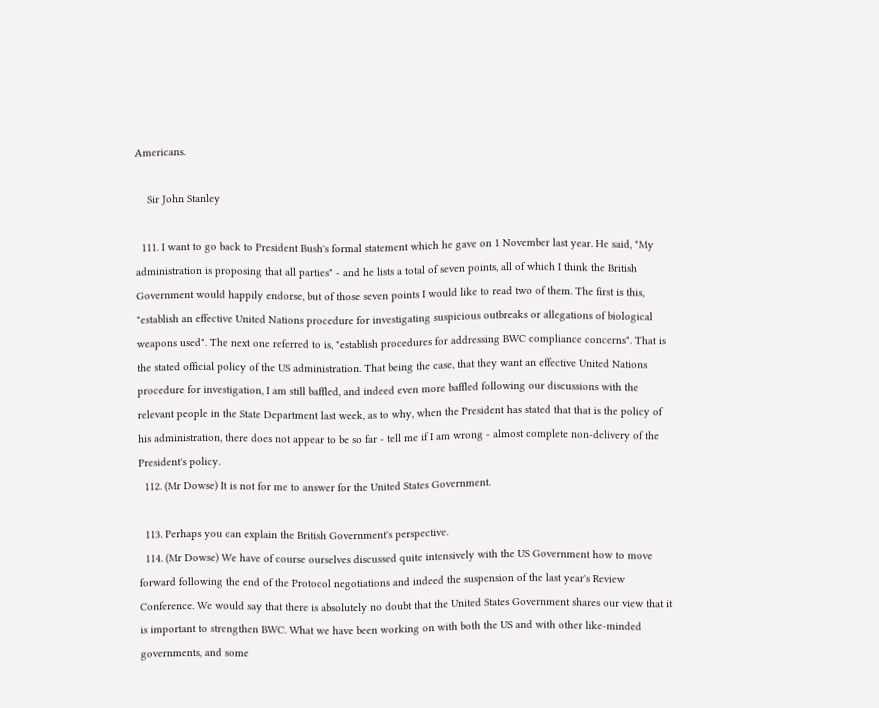Americans.

    Sir John Stanley

  111. I want to go back to President Bush's formal statement which he gave on 1 November last year. He said, "My administration is proposing that all parties" - and he lists a total of seven points, all of which I think the British Government would happily endorse, but of those seven points I would like to read two of them. The first is this, "establish an effective United Nations procedure for investigating suspicious outbreaks or allegations of biological weapons used". The next one referred to is, "establish procedures for addressing BWC compliance concerns". That is the stated official policy of the US administration. That being the case, that they want an effective United Nations procedure for investigation, I am still baffled, and indeed even more baffled following our discussions with the relevant people in the State Department last week, as to why, when the President has stated that that is the policy of his administration, there does not appear to be so far - tell me if I am wrong - almost complete non-delivery of the President's policy.
  112. (Mr Dowse) It is not for me to answer for the United States Government.

  113. Perhaps you can explain the British Government's perspective.
  114. (Mr Dowse) We have of course ourselves discussed quite intensively with the US Government how to move forward following the end of the Protocol negotiations and indeed the suspension of the last year's Review Conference. We would say that there is absolutely no doubt that the United States Government shares our view that it is important to strengthen BWC. What we have been working on with both the US and with other like-minded governments, and some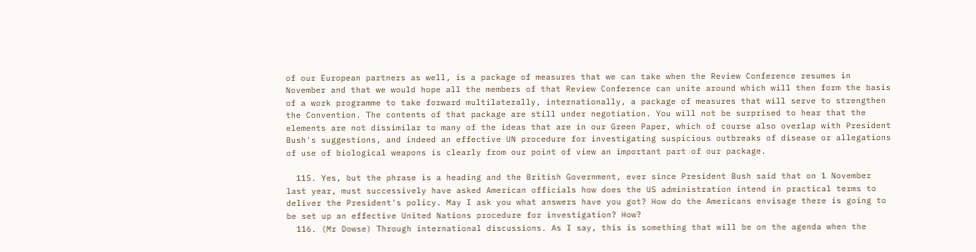of our European partners as well, is a package of measures that we can take when the Review Conference resumes in November and that we would hope all the members of that Review Conference can unite around which will then form the basis of a work programme to take forward multilaterally, internationally, a package of measures that will serve to strengthen the Convention. The contents of that package are still under negotiation. You will not be surprised to hear that the elements are not dissimilar to many of the ideas that are in our Green Paper, which of course also overlap with President Bush's suggestions, and indeed an effective UN procedure for investigating suspicious outbreaks of disease or allegations of use of biological weapons is clearly from our point of view an important part of our package.

  115. Yes, but the phrase is a heading and the British Government, ever since President Bush said that on 1 November last year, must successively have asked American officials how does the US administration intend in practical terms to deliver the President's policy. May I ask you what answers have you got? How do the Americans envisage there is going to be set up an effective United Nations procedure for investigation? How?
  116. (Mr Dowse) Through international discussions. As I say, this is something that will be on the agenda when the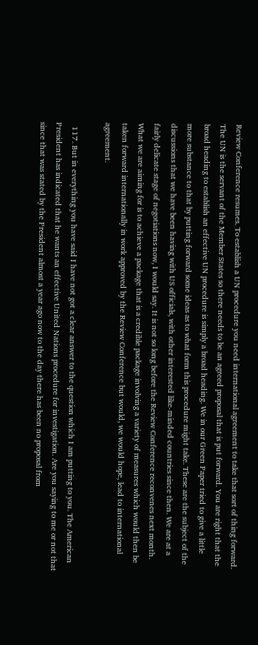Review Conference resumes. To establish a UN procedure you need international agreement to take that sort of thing forward. The UN is the servant of the Member States so there needs to be an agreed proposal that is put forward. You are right that the broad heading to establish an effective UN procedure is simply a broad heading. We in our Green Paper tried to give a little more substance to that by putting forward some ideas as to what form this procedure might take. These are the subject of the discussions that we have been having with US officials, with other interested like-minded countries since then. We are at a fairly delicate stage of negotiations now, I would say. It is not so long before the Review Conference reconvenes next month. What we are aiming for is to achieve a package that is a credible package involving a variety of measures which would then be taken forward internationally in work approved by the Review Conference but would, we would hope, lead to international agreement.

  117. But in everything you have said I have not got a clear answer to the question which I am putting to you. The American President has indicated that he wants an effective United Nations procedure for investigation. Are you saying to me or not that since that was stated by the President almost a year ago now to the day there has been no proposal from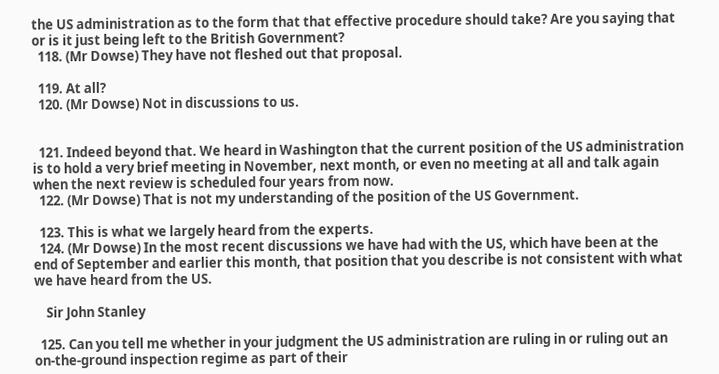the US administration as to the form that that effective procedure should take? Are you saying that or is it just being left to the British Government?
  118. (Mr Dowse) They have not fleshed out that proposal.

  119. At all?
  120. (Mr Dowse) Not in discussions to us.


  121. Indeed beyond that. We heard in Washington that the current position of the US administration is to hold a very brief meeting in November, next month, or even no meeting at all and talk again when the next review is scheduled four years from now.
  122. (Mr Dowse) That is not my understanding of the position of the US Government.

  123. This is what we largely heard from the experts.
  124. (Mr Dowse) In the most recent discussions we have had with the US, which have been at the end of September and earlier this month, that position that you describe is not consistent with what we have heard from the US.

    Sir John Stanley

  125. Can you tell me whether in your judgment the US administration are ruling in or ruling out an on-the-ground inspection regime as part of their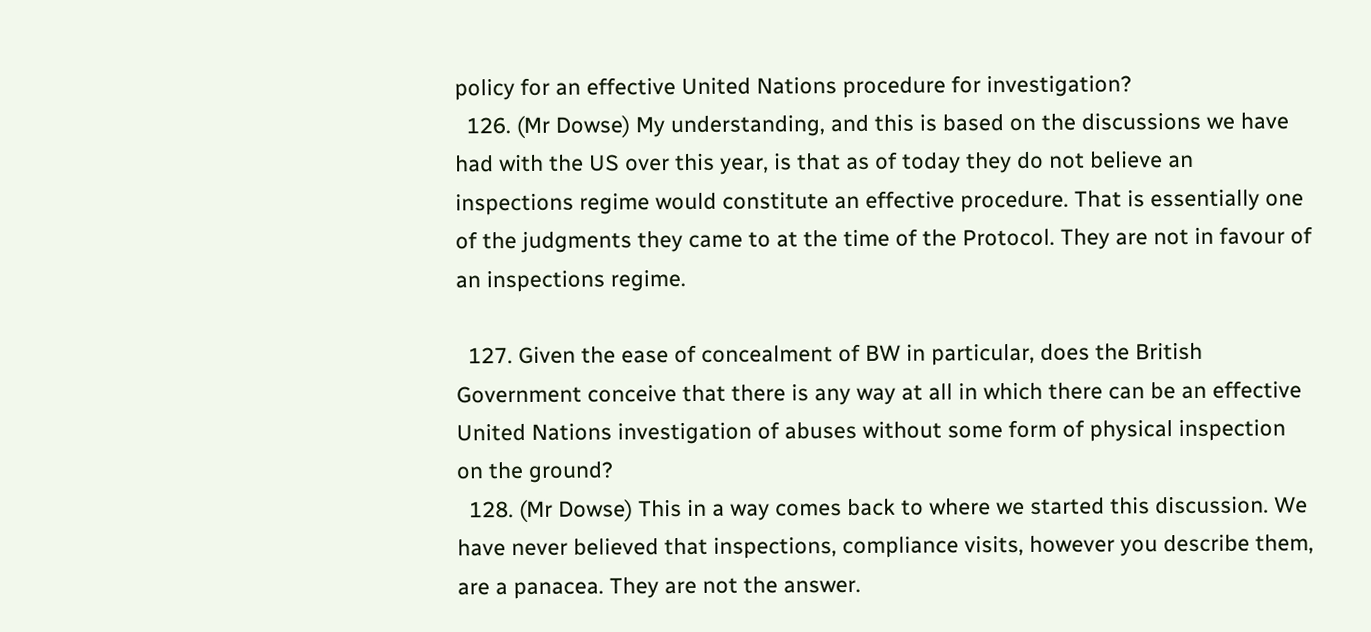policy for an effective United Nations procedure for investigation?
  126. (Mr Dowse) My understanding, and this is based on the discussions we have had with the US over this year, is that as of today they do not believe an inspections regime would constitute an effective procedure. That is essentially one of the judgments they came to at the time of the Protocol. They are not in favour of an inspections regime.

  127. Given the ease of concealment of BW in particular, does the British Government conceive that there is any way at all in which there can be an effective United Nations investigation of abuses without some form of physical inspection on the ground?
  128. (Mr Dowse) This in a way comes back to where we started this discussion. We have never believed that inspections, compliance visits, however you describe them, are a panacea. They are not the answer.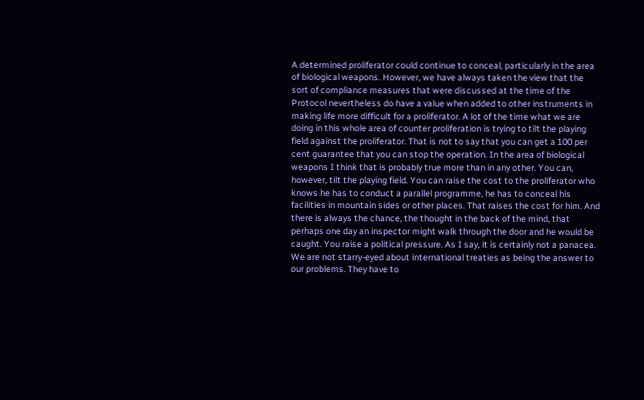A determined proliferator could continue to conceal, particularly in the area of biological weapons. However, we have always taken the view that the sort of compliance measures that were discussed at the time of the Protocol nevertheless do have a value when added to other instruments in making life more difficult for a proliferator. A lot of the time what we are doing in this whole area of counter proliferation is trying to tilt the playing field against the proliferator. That is not to say that you can get a 100 per cent guarantee that you can stop the operation. In the area of biological weapons I think that is probably true more than in any other. You can, however, tilt the playing field. You can raise the cost to the proliferator who knows he has to conduct a parallel programme, he has to conceal his facilities in mountain sides or other places. That raises the cost for him. And there is always the chance, the thought in the back of the mind, that perhaps one day an inspector might walk through the door and he would be caught. You raise a political pressure. As I say, it is certainly not a panacea. We are not starry-eyed about international treaties as being the answer to our problems. They have to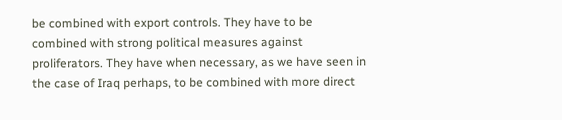be combined with export controls. They have to be combined with strong political measures against proliferators. They have when necessary, as we have seen in the case of Iraq perhaps, to be combined with more direct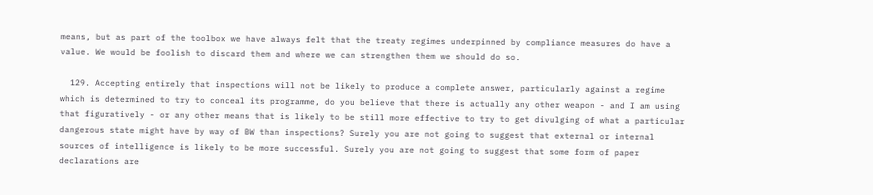means, but as part of the toolbox we have always felt that the treaty regimes underpinned by compliance measures do have a value. We would be foolish to discard them and where we can strengthen them we should do so.

  129. Accepting entirely that inspections will not be likely to produce a complete answer, particularly against a regime which is determined to try to conceal its programme, do you believe that there is actually any other weapon - and I am using that figuratively - or any other means that is likely to be still more effective to try to get divulging of what a particular dangerous state might have by way of BW than inspections? Surely you are not going to suggest that external or internal sources of intelligence is likely to be more successful. Surely you are not going to suggest that some form of paper declarations are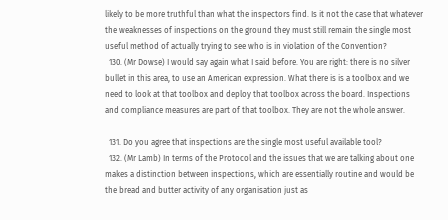likely to be more truthful than what the inspectors find. Is it not the case that whatever the weaknesses of inspections on the ground they must still remain the single most useful method of actually trying to see who is in violation of the Convention?
  130. (Mr Dowse) I would say again what I said before. You are right: there is no silver bullet in this area, to use an American expression. What there is is a toolbox and we need to look at that toolbox and deploy that toolbox across the board. Inspections and compliance measures are part of that toolbox. They are not the whole answer.

  131. Do you agree that inspections are the single most useful available tool?
  132. (Mr Lamb) In terms of the Protocol and the issues that we are talking about one makes a distinction between inspections, which are essentially routine and would be the bread and butter activity of any organisation just as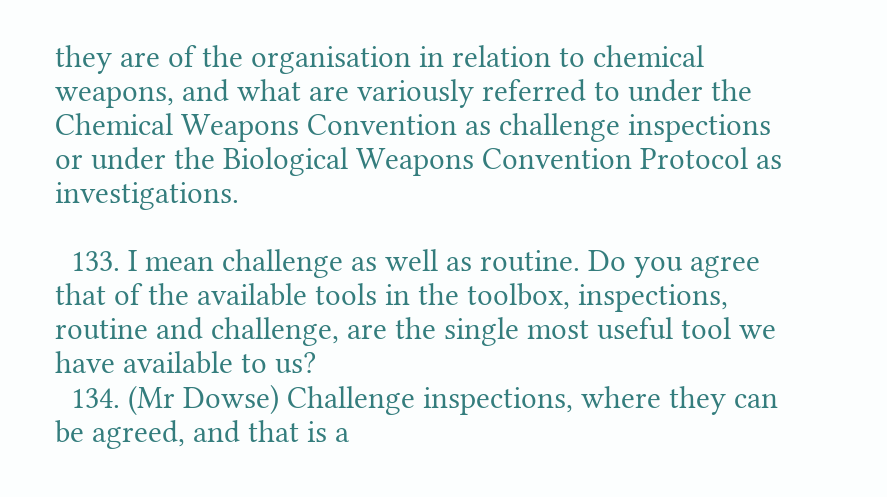they are of the organisation in relation to chemical weapons, and what are variously referred to under the Chemical Weapons Convention as challenge inspections or under the Biological Weapons Convention Protocol as investigations.

  133. I mean challenge as well as routine. Do you agree that of the available tools in the toolbox, inspections, routine and challenge, are the single most useful tool we have available to us?
  134. (Mr Dowse) Challenge inspections, where they can be agreed, and that is a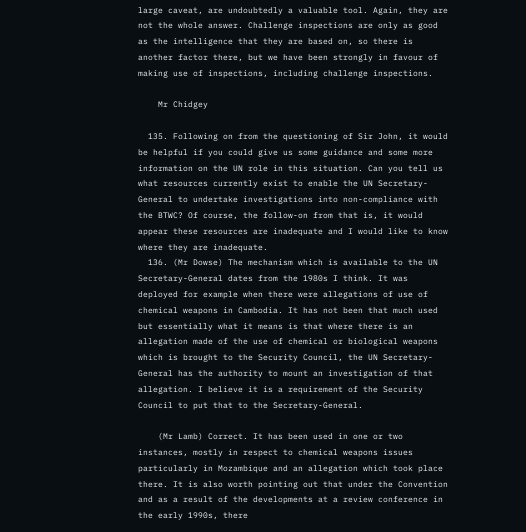large caveat, are undoubtedly a valuable tool. Again, they are not the whole answer. Challenge inspections are only as good as the intelligence that they are based on, so there is another factor there, but we have been strongly in favour of making use of inspections, including challenge inspections.

    Mr Chidgey

  135. Following on from the questioning of Sir John, it would be helpful if you could give us some guidance and some more information on the UN role in this situation. Can you tell us what resources currently exist to enable the UN Secretary-General to undertake investigations into non-compliance with the BTWC? Of course, the follow-on from that is, it would appear these resources are inadequate and I would like to know where they are inadequate.
  136. (Mr Dowse) The mechanism which is available to the UN Secretary-General dates from the 1980s I think. It was deployed for example when there were allegations of use of chemical weapons in Cambodia. It has not been that much used but essentially what it means is that where there is an allegation made of the use of chemical or biological weapons which is brought to the Security Council, the UN Secretary-General has the authority to mount an investigation of that allegation. I believe it is a requirement of the Security Council to put that to the Secretary-General.

    (Mr Lamb) Correct. It has been used in one or two instances, mostly in respect to chemical weapons issues particularly in Mozambique and an allegation which took place there. It is also worth pointing out that under the Convention and as a result of the developments at a review conference in the early 1990s, there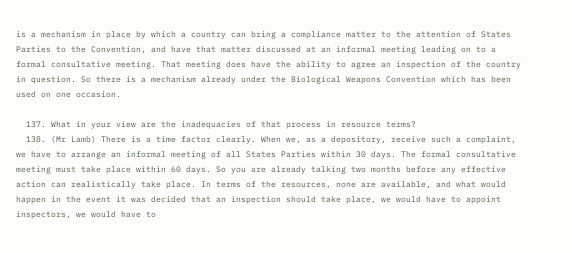is a mechanism in place by which a country can bring a compliance matter to the attention of States Parties to the Convention, and have that matter discussed at an informal meeting leading on to a formal consultative meeting. That meeting does have the ability to agree an inspection of the country in question. So there is a mechanism already under the Biological Weapons Convention which has been used on one occasion.

  137. What in your view are the inadequacies of that process in resource terms?
  138. (Mr Lamb) There is a time factor clearly. When we, as a depository, receive such a complaint, we have to arrange an informal meeting of all States Parties within 30 days. The formal consultative meeting must take place within 60 days. So you are already talking two months before any effective action can realistically take place. In terms of the resources, none are available, and what would happen in the event it was decided that an inspection should take place, we would have to appoint inspectors, we would have to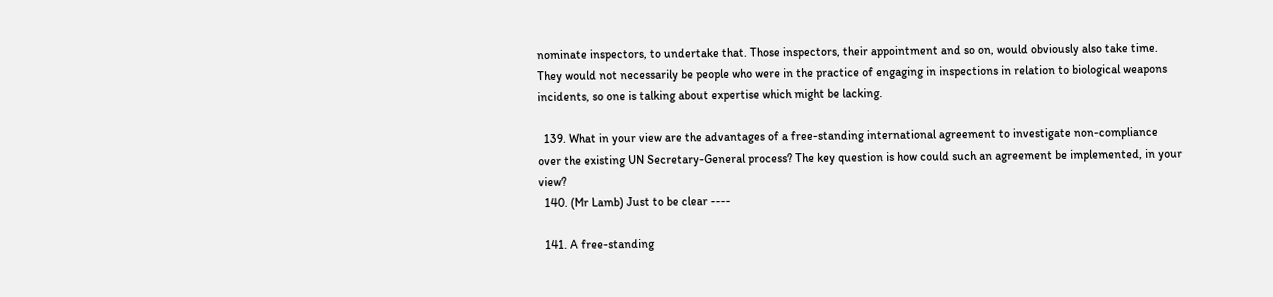nominate inspectors, to undertake that. Those inspectors, their appointment and so on, would obviously also take time. They would not necessarily be people who were in the practice of engaging in inspections in relation to biological weapons incidents, so one is talking about expertise which might be lacking.

  139. What in your view are the advantages of a free-standing international agreement to investigate non-compliance over the existing UN Secretary-General process? The key question is how could such an agreement be implemented, in your view?
  140. (Mr Lamb) Just to be clear ----

  141. A free-standing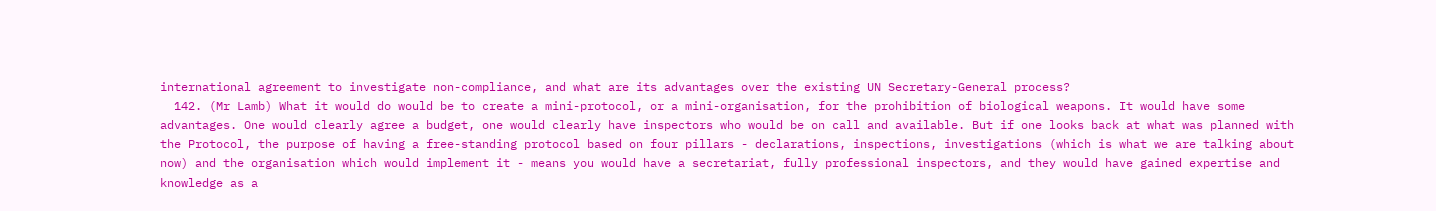international agreement to investigate non-compliance, and what are its advantages over the existing UN Secretary-General process?
  142. (Mr Lamb) What it would do would be to create a mini-protocol, or a mini-organisation, for the prohibition of biological weapons. It would have some advantages. One would clearly agree a budget, one would clearly have inspectors who would be on call and available. But if one looks back at what was planned with the Protocol, the purpose of having a free-standing protocol based on four pillars - declarations, inspections, investigations (which is what we are talking about now) and the organisation which would implement it - means you would have a secretariat, fully professional inspectors, and they would have gained expertise and knowledge as a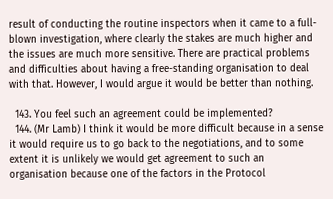result of conducting the routine inspectors when it came to a full-blown investigation, where clearly the stakes are much higher and the issues are much more sensitive. There are practical problems and difficulties about having a free-standing organisation to deal with that. However, I would argue it would be better than nothing.

  143. You feel such an agreement could be implemented?
  144. (Mr Lamb) I think it would be more difficult because in a sense it would require us to go back to the negotiations, and to some extent it is unlikely we would get agreement to such an organisation because one of the factors in the Protocol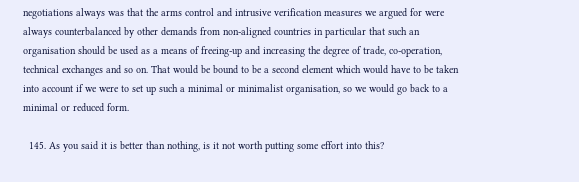negotiations always was that the arms control and intrusive verification measures we argued for were always counterbalanced by other demands from non-aligned countries in particular that such an organisation should be used as a means of freeing-up and increasing the degree of trade, co-operation, technical exchanges and so on. That would be bound to be a second element which would have to be taken into account if we were to set up such a minimal or minimalist organisation, so we would go back to a minimal or reduced form.

  145. As you said it is better than nothing, is it not worth putting some effort into this?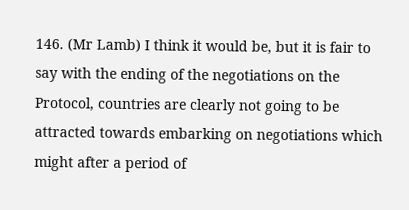146. (Mr Lamb) I think it would be, but it is fair to say with the ending of the negotiations on the Protocol, countries are clearly not going to be attracted towards embarking on negotiations which might after a period of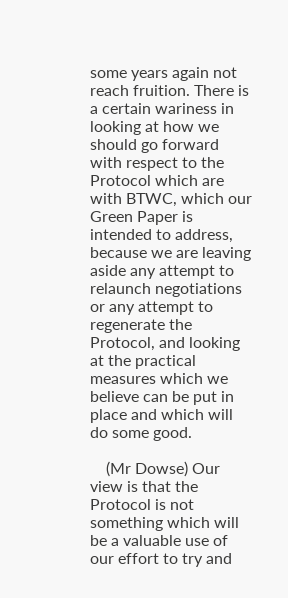some years again not reach fruition. There is a certain wariness in looking at how we should go forward with respect to the Protocol which are with BTWC, which our Green Paper is intended to address, because we are leaving aside any attempt to relaunch negotiations or any attempt to regenerate the Protocol, and looking at the practical measures which we believe can be put in place and which will do some good.

    (Mr Dowse) Our view is that the Protocol is not something which will be a valuable use of our effort to try and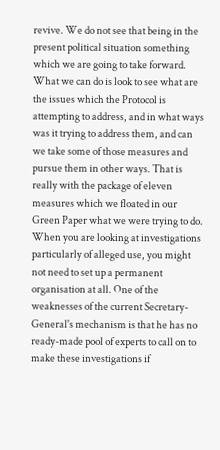revive. We do not see that being in the present political situation something which we are going to take forward. What we can do is look to see what are the issues which the Protocol is attempting to address, and in what ways was it trying to address them, and can we take some of those measures and pursue them in other ways. That is really with the package of eleven measures which we floated in our Green Paper what we were trying to do. When you are looking at investigations particularly of alleged use, you might not need to set up a permanent organisation at all. One of the weaknesses of the current Secretary-General's mechanism is that he has no ready-made pool of experts to call on to make these investigations if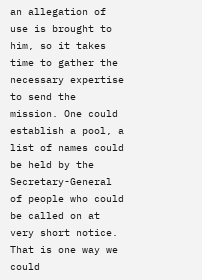an allegation of use is brought to him, so it takes time to gather the necessary expertise to send the mission. One could establish a pool, a list of names could be held by the Secretary-General of people who could be called on at very short notice. That is one way we could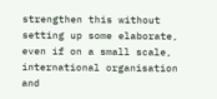strengthen this without setting up some elaborate, even if on a small scale, international organisation and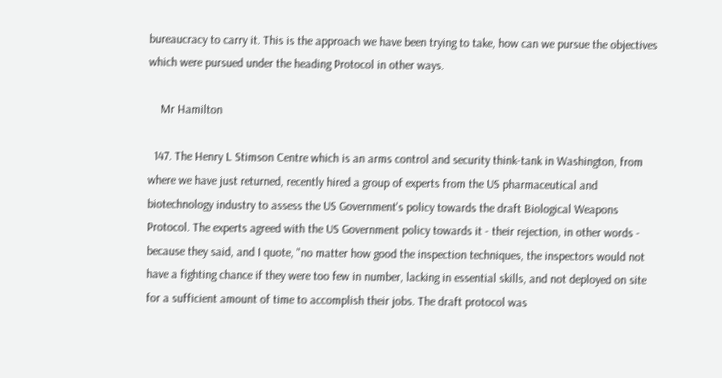bureaucracy to carry it. This is the approach we have been trying to take, how can we pursue the objectives which were pursued under the heading Protocol in other ways.

    Mr Hamilton

  147. The Henry L Stimson Centre which is an arms control and security think-tank in Washington, from where we have just returned, recently hired a group of experts from the US pharmaceutical and biotechnology industry to assess the US Government's policy towards the draft Biological Weapons Protocol. The experts agreed with the US Government policy towards it - their rejection, in other words - because they said, and I quote, "no matter how good the inspection techniques, the inspectors would not have a fighting chance if they were too few in number, lacking in essential skills, and not deployed on site for a sufficient amount of time to accomplish their jobs. The draft protocol was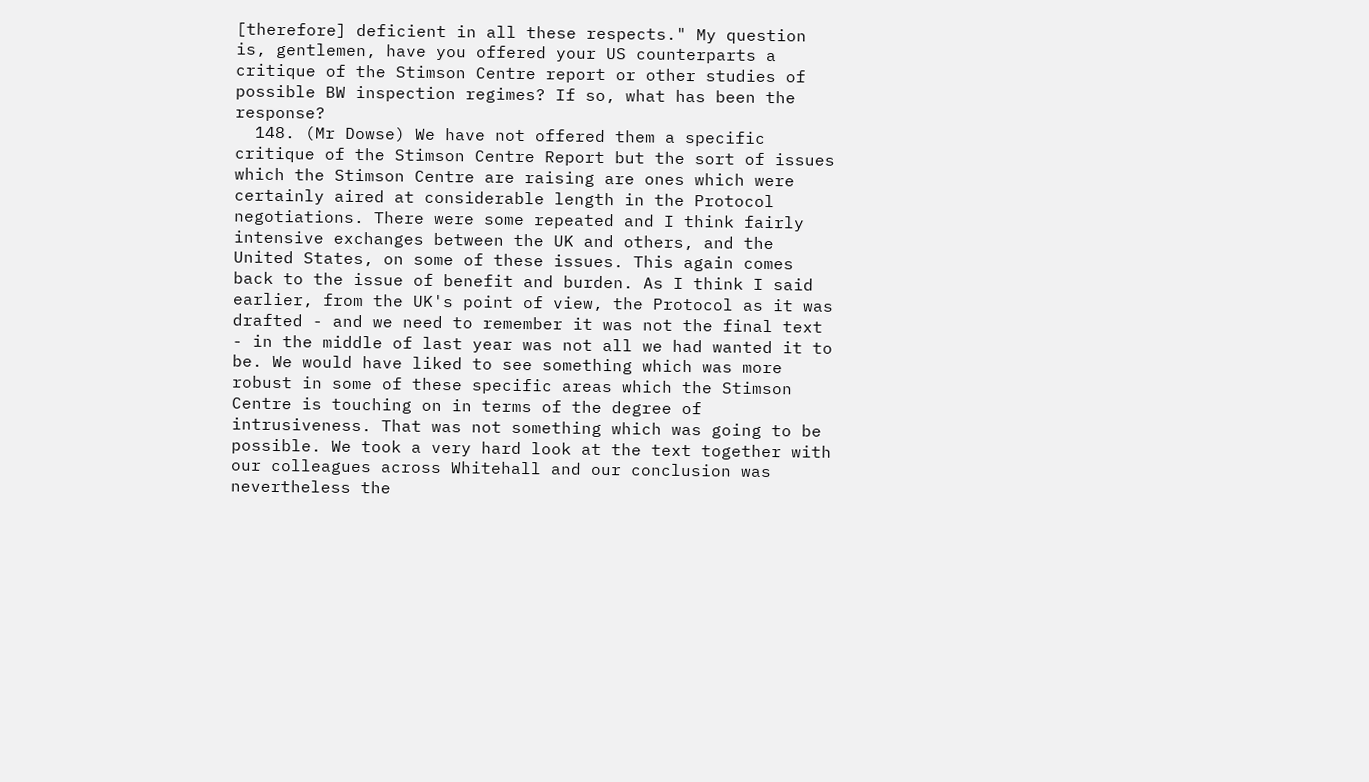[therefore] deficient in all these respects." My question is, gentlemen, have you offered your US counterparts a critique of the Stimson Centre report or other studies of possible BW inspection regimes? If so, what has been the response?
  148. (Mr Dowse) We have not offered them a specific critique of the Stimson Centre Report but the sort of issues which the Stimson Centre are raising are ones which were certainly aired at considerable length in the Protocol negotiations. There were some repeated and I think fairly intensive exchanges between the UK and others, and the United States, on some of these issues. This again comes back to the issue of benefit and burden. As I think I said earlier, from the UK's point of view, the Protocol as it was drafted - and we need to remember it was not the final text - in the middle of last year was not all we had wanted it to be. We would have liked to see something which was more robust in some of these specific areas which the Stimson Centre is touching on in terms of the degree of intrusiveness. That was not something which was going to be possible. We took a very hard look at the text together with our colleagues across Whitehall and our conclusion was nevertheless the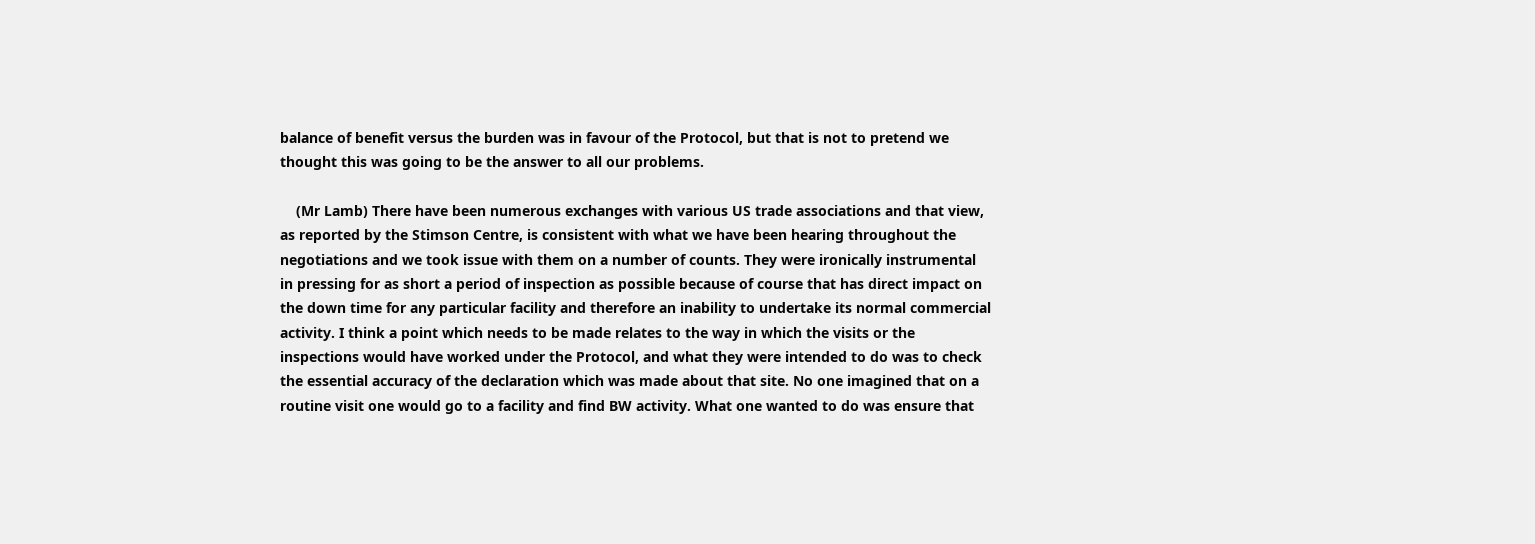balance of benefit versus the burden was in favour of the Protocol, but that is not to pretend we thought this was going to be the answer to all our problems.

    (Mr Lamb) There have been numerous exchanges with various US trade associations and that view, as reported by the Stimson Centre, is consistent with what we have been hearing throughout the negotiations and we took issue with them on a number of counts. They were ironically instrumental in pressing for as short a period of inspection as possible because of course that has direct impact on the down time for any particular facility and therefore an inability to undertake its normal commercial activity. I think a point which needs to be made relates to the way in which the visits or the inspections would have worked under the Protocol, and what they were intended to do was to check the essential accuracy of the declaration which was made about that site. No one imagined that on a routine visit one would go to a facility and find BW activity. What one wanted to do was ensure that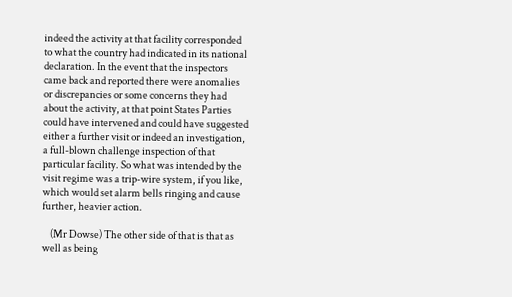indeed the activity at that facility corresponded to what the country had indicated in its national declaration. In the event that the inspectors came back and reported there were anomalies or discrepancies or some concerns they had about the activity, at that point States Parties could have intervened and could have suggested either a further visit or indeed an investigation, a full-blown challenge inspection of that particular facility. So what was intended by the visit regime was a trip-wire system, if you like, which would set alarm bells ringing and cause further, heavier action.

    (Mr Dowse) The other side of that is that as well as being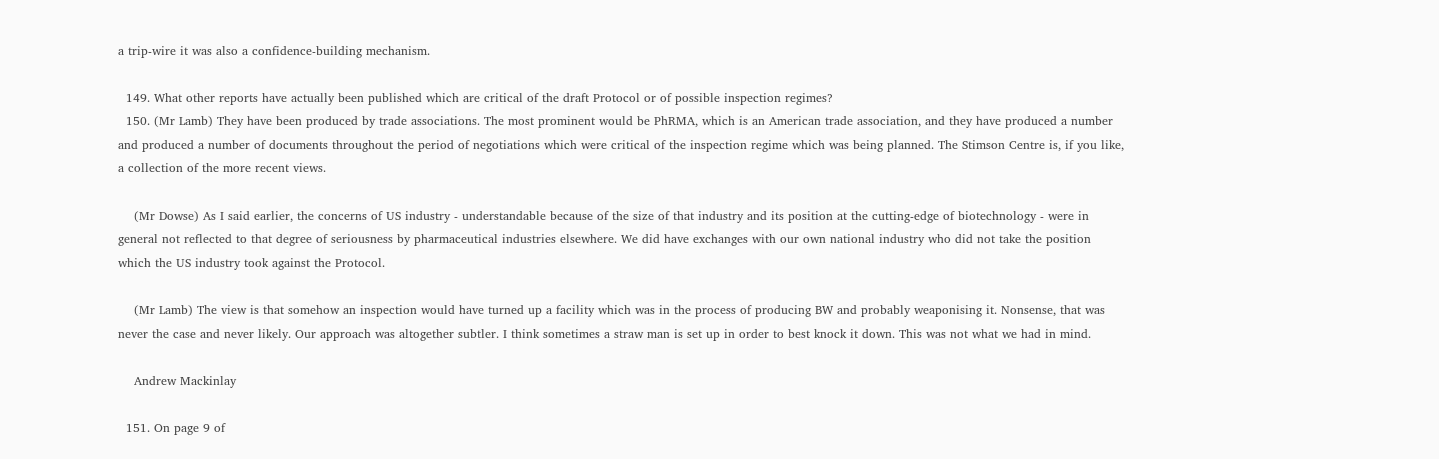a trip-wire it was also a confidence-building mechanism.

  149. What other reports have actually been published which are critical of the draft Protocol or of possible inspection regimes?
  150. (Mr Lamb) They have been produced by trade associations. The most prominent would be PhRMA, which is an American trade association, and they have produced a number and produced a number of documents throughout the period of negotiations which were critical of the inspection regime which was being planned. The Stimson Centre is, if you like, a collection of the more recent views.

    (Mr Dowse) As I said earlier, the concerns of US industry - understandable because of the size of that industry and its position at the cutting-edge of biotechnology - were in general not reflected to that degree of seriousness by pharmaceutical industries elsewhere. We did have exchanges with our own national industry who did not take the position which the US industry took against the Protocol.

    (Mr Lamb) The view is that somehow an inspection would have turned up a facility which was in the process of producing BW and probably weaponising it. Nonsense, that was never the case and never likely. Our approach was altogether subtler. I think sometimes a straw man is set up in order to best knock it down. This was not what we had in mind.

    Andrew Mackinlay

  151. On page 9 of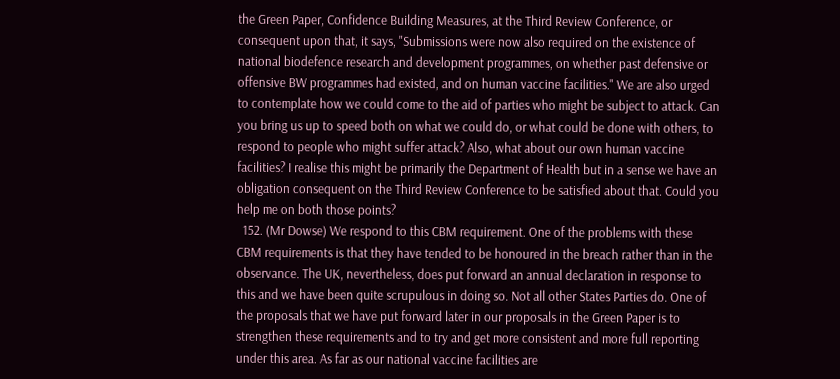the Green Paper, Confidence Building Measures, at the Third Review Conference, or consequent upon that, it says, "Submissions were now also required on the existence of national biodefence research and development programmes, on whether past defensive or offensive BW programmes had existed, and on human vaccine facilities." We are also urged to contemplate how we could come to the aid of parties who might be subject to attack. Can you bring us up to speed both on what we could do, or what could be done with others, to respond to people who might suffer attack? Also, what about our own human vaccine facilities? I realise this might be primarily the Department of Health but in a sense we have an obligation consequent on the Third Review Conference to be satisfied about that. Could you help me on both those points?
  152. (Mr Dowse) We respond to this CBM requirement. One of the problems with these CBM requirements is that they have tended to be honoured in the breach rather than in the observance. The UK, nevertheless, does put forward an annual declaration in response to this and we have been quite scrupulous in doing so. Not all other States Parties do. One of the proposals that we have put forward later in our proposals in the Green Paper is to strengthen these requirements and to try and get more consistent and more full reporting under this area. As far as our national vaccine facilities are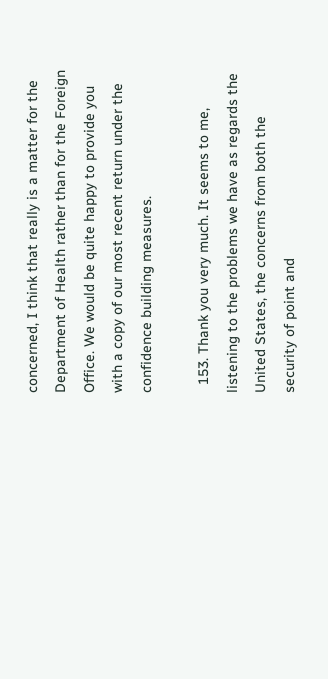concerned, I think that really is a matter for the Department of Health rather than for the Foreign Office. We would be quite happy to provide you with a copy of our most recent return under the confidence building measures.

  153. Thank you very much. It seems to me, listening to the problems we have as regards the United States, the concerns from both the security of point and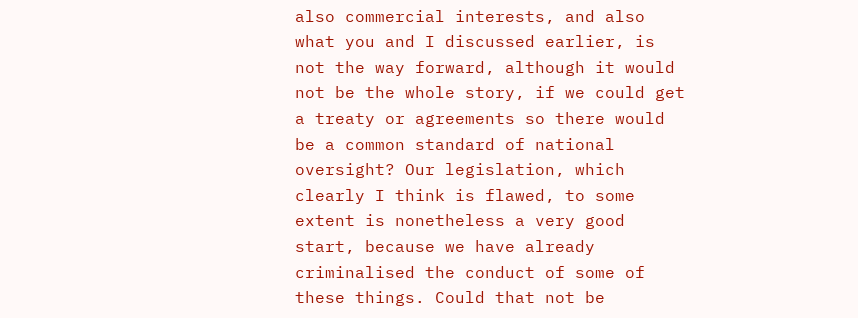also commercial interests, and also what you and I discussed earlier, is not the way forward, although it would not be the whole story, if we could get a treaty or agreements so there would be a common standard of national oversight? Our legislation, which clearly I think is flawed, to some extent is nonetheless a very good start, because we have already criminalised the conduct of some of these things. Could that not be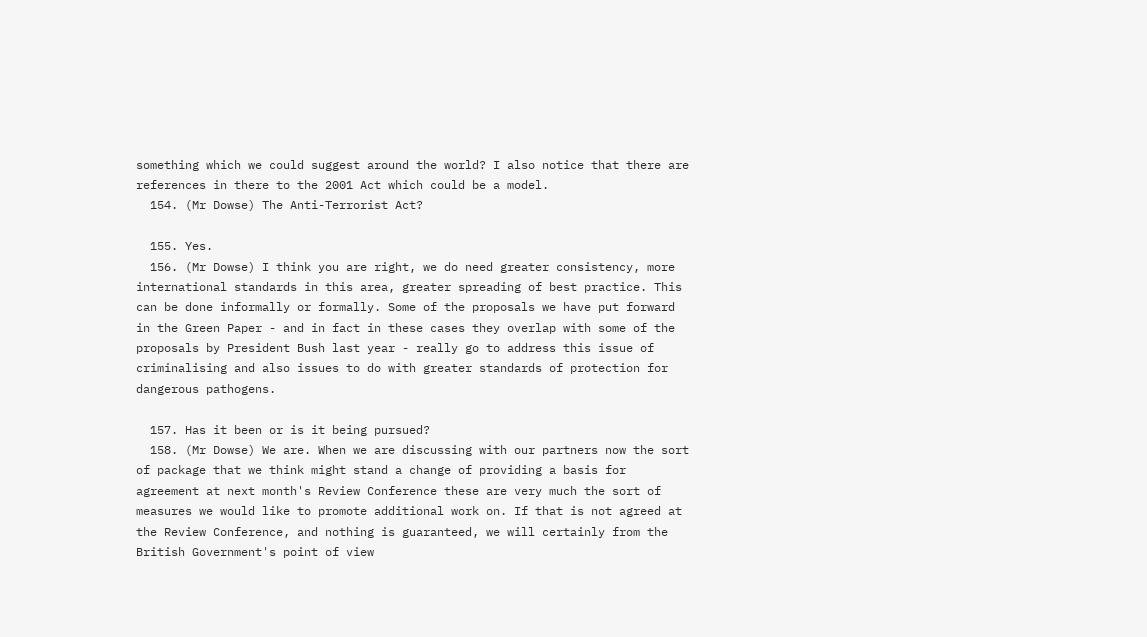something which we could suggest around the world? I also notice that there are references in there to the 2001 Act which could be a model.
  154. (Mr Dowse) The Anti-Terrorist Act?

  155. Yes.
  156. (Mr Dowse) I think you are right, we do need greater consistency, more international standards in this area, greater spreading of best practice. This can be done informally or formally. Some of the proposals we have put forward in the Green Paper - and in fact in these cases they overlap with some of the proposals by President Bush last year - really go to address this issue of criminalising and also issues to do with greater standards of protection for dangerous pathogens.

  157. Has it been or is it being pursued?
  158. (Mr Dowse) We are. When we are discussing with our partners now the sort of package that we think might stand a change of providing a basis for agreement at next month's Review Conference these are very much the sort of measures we would like to promote additional work on. If that is not agreed at the Review Conference, and nothing is guaranteed, we will certainly from the British Government's point of view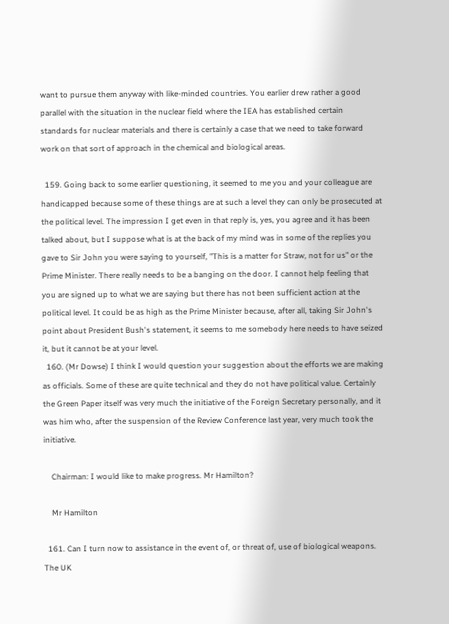want to pursue them anyway with like-minded countries. You earlier drew rather a good parallel with the situation in the nuclear field where the IEA has established certain standards for nuclear materials and there is certainly a case that we need to take forward work on that sort of approach in the chemical and biological areas.

  159. Going back to some earlier questioning, it seemed to me you and your colleague are handicapped because some of these things are at such a level they can only be prosecuted at the political level. The impression I get even in that reply is, yes, you agree and it has been talked about, but I suppose what is at the back of my mind was in some of the replies you gave to Sir John you were saying to yourself, "This is a matter for Straw, not for us" or the Prime Minister. There really needs to be a banging on the door. I cannot help feeling that you are signed up to what we are saying but there has not been sufficient action at the political level. It could be as high as the Prime Minister because, after all, taking Sir John's point about President Bush's statement, it seems to me somebody here needs to have seized it, but it cannot be at your level.
  160. (Mr Dowse) I think I would question your suggestion about the efforts we are making as officials. Some of these are quite technical and they do not have political value. Certainly the Green Paper itself was very much the initiative of the Foreign Secretary personally, and it was him who, after the suspension of the Review Conference last year, very much took the initiative.

    Chairman: I would like to make progress. Mr Hamilton?

    Mr Hamilton

  161. Can I turn now to assistance in the event of, or threat of, use of biological weapons. The UK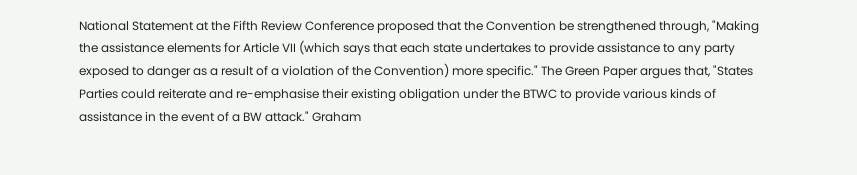National Statement at the Fifth Review Conference proposed that the Convention be strengthened through, "Making the assistance elements for Article VII (which says that each state undertakes to provide assistance to any party exposed to danger as a result of a violation of the Convention) more specific." The Green Paper argues that, "States Parties could reiterate and re-emphasise their existing obligation under the BTWC to provide various kinds of assistance in the event of a BW attack." Graham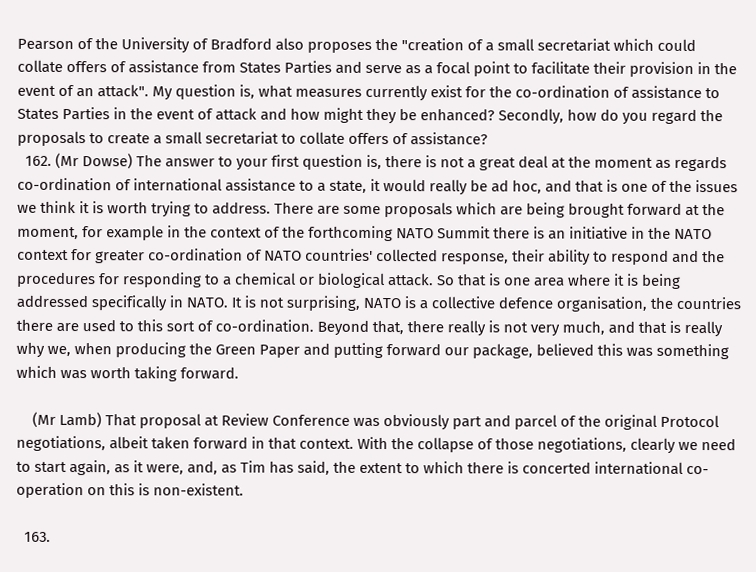Pearson of the University of Bradford also proposes the "creation of a small secretariat which could collate offers of assistance from States Parties and serve as a focal point to facilitate their provision in the event of an attack". My question is, what measures currently exist for the co-ordination of assistance to States Parties in the event of attack and how might they be enhanced? Secondly, how do you regard the proposals to create a small secretariat to collate offers of assistance?
  162. (Mr Dowse) The answer to your first question is, there is not a great deal at the moment as regards co-ordination of international assistance to a state, it would really be ad hoc, and that is one of the issues we think it is worth trying to address. There are some proposals which are being brought forward at the moment, for example in the context of the forthcoming NATO Summit there is an initiative in the NATO context for greater co-ordination of NATO countries' collected response, their ability to respond and the procedures for responding to a chemical or biological attack. So that is one area where it is being addressed specifically in NATO. It is not surprising, NATO is a collective defence organisation, the countries there are used to this sort of co-ordination. Beyond that, there really is not very much, and that is really why we, when producing the Green Paper and putting forward our package, believed this was something which was worth taking forward.

    (Mr Lamb) That proposal at Review Conference was obviously part and parcel of the original Protocol negotiations, albeit taken forward in that context. With the collapse of those negotiations, clearly we need to start again, as it were, and, as Tim has said, the extent to which there is concerted international co-operation on this is non-existent.

  163.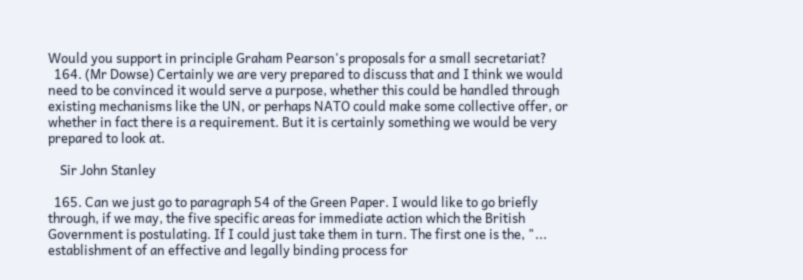Would you support in principle Graham Pearson's proposals for a small secretariat?
  164. (Mr Dowse) Certainly we are very prepared to discuss that and I think we would need to be convinced it would serve a purpose, whether this could be handled through existing mechanisms like the UN, or perhaps NATO could make some collective offer, or whether in fact there is a requirement. But it is certainly something we would be very prepared to look at.

    Sir John Stanley

  165. Can we just go to paragraph 54 of the Green Paper. I would like to go briefly through, if we may, the five specific areas for immediate action which the British Government is postulating. If I could just take them in turn. The first one is the, "... establishment of an effective and legally binding process for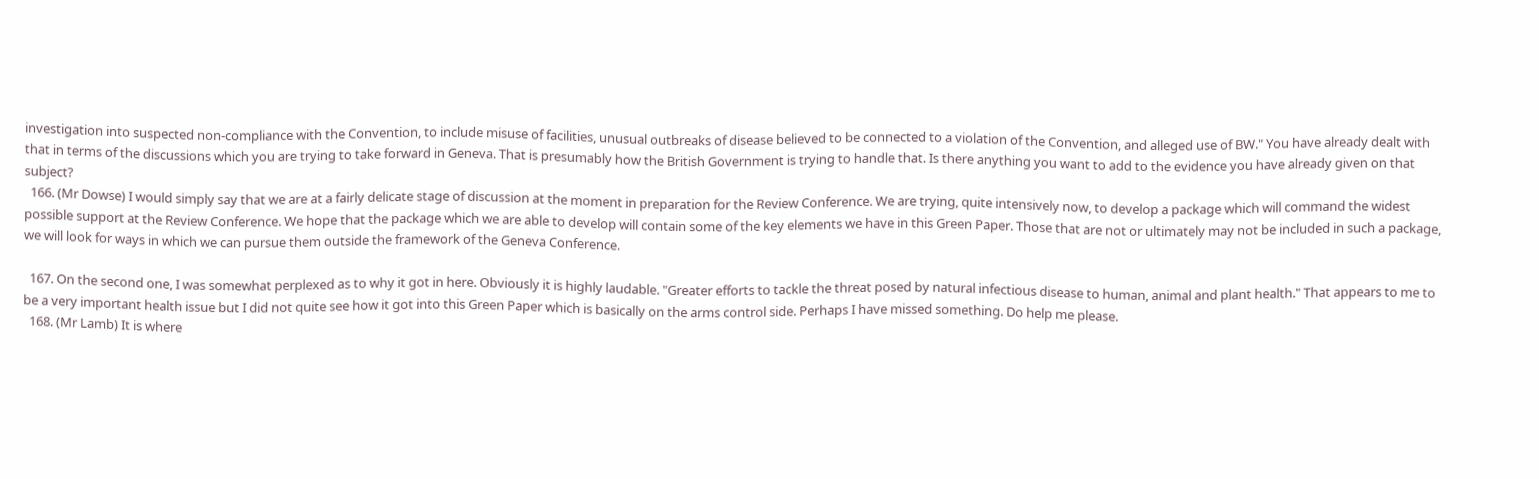investigation into suspected non-compliance with the Convention, to include misuse of facilities, unusual outbreaks of disease believed to be connected to a violation of the Convention, and alleged use of BW." You have already dealt with that in terms of the discussions which you are trying to take forward in Geneva. That is presumably how the British Government is trying to handle that. Is there anything you want to add to the evidence you have already given on that subject?
  166. (Mr Dowse) I would simply say that we are at a fairly delicate stage of discussion at the moment in preparation for the Review Conference. We are trying, quite intensively now, to develop a package which will command the widest possible support at the Review Conference. We hope that the package which we are able to develop will contain some of the key elements we have in this Green Paper. Those that are not or ultimately may not be included in such a package, we will look for ways in which we can pursue them outside the framework of the Geneva Conference.

  167. On the second one, I was somewhat perplexed as to why it got in here. Obviously it is highly laudable. "Greater efforts to tackle the threat posed by natural infectious disease to human, animal and plant health." That appears to me to be a very important health issue but I did not quite see how it got into this Green Paper which is basically on the arms control side. Perhaps I have missed something. Do help me please.
  168. (Mr Lamb) It is where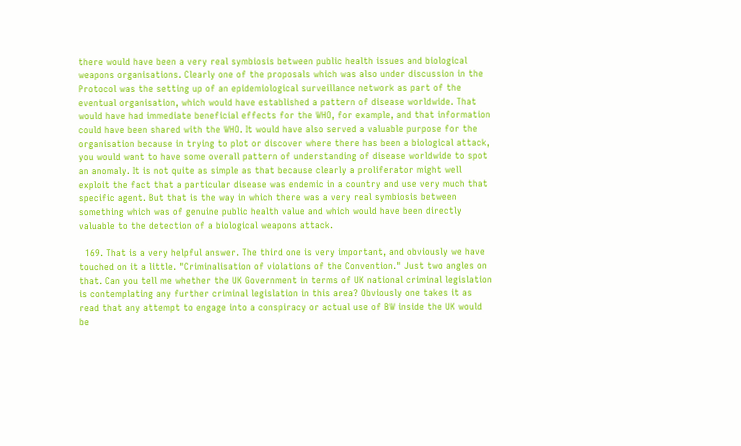there would have been a very real symbiosis between public health issues and biological weapons organisations. Clearly one of the proposals which was also under discussion in the Protocol was the setting up of an epidemiological surveillance network as part of the eventual organisation, which would have established a pattern of disease worldwide. That would have had immediate beneficial effects for the WHO, for example, and that information could have been shared with the WHO. It would have also served a valuable purpose for the organisation because in trying to plot or discover where there has been a biological attack, you would want to have some overall pattern of understanding of disease worldwide to spot an anomaly. It is not quite as simple as that because clearly a proliferator might well exploit the fact that a particular disease was endemic in a country and use very much that specific agent. But that is the way in which there was a very real symbiosis between something which was of genuine public health value and which would have been directly valuable to the detection of a biological weapons attack.

  169. That is a very helpful answer. The third one is very important, and obviously we have touched on it a little. "Criminalisation of violations of the Convention." Just two angles on that. Can you tell me whether the UK Government in terms of UK national criminal legislation is contemplating any further criminal legislation in this area? Obviously one takes it as read that any attempt to engage into a conspiracy or actual use of BW inside the UK would be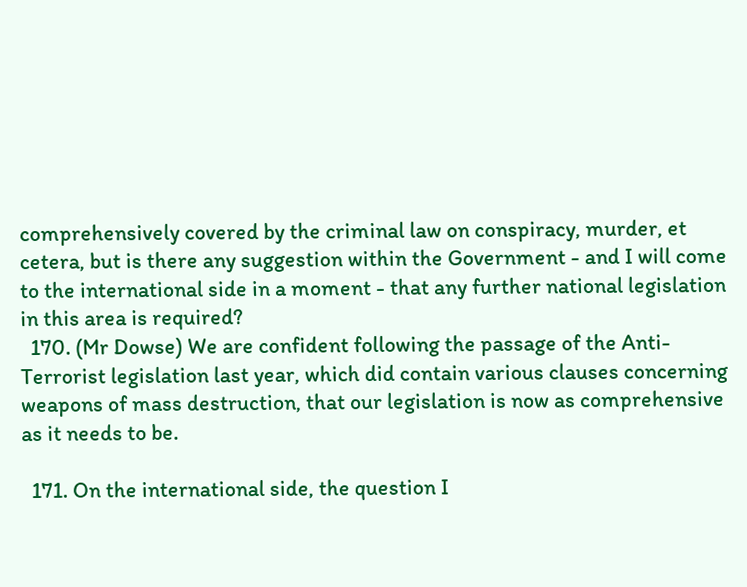comprehensively covered by the criminal law on conspiracy, murder, et cetera, but is there any suggestion within the Government - and I will come to the international side in a moment - that any further national legislation in this area is required?
  170. (Mr Dowse) We are confident following the passage of the Anti-Terrorist legislation last year, which did contain various clauses concerning weapons of mass destruction, that our legislation is now as comprehensive as it needs to be.

  171. On the international side, the question I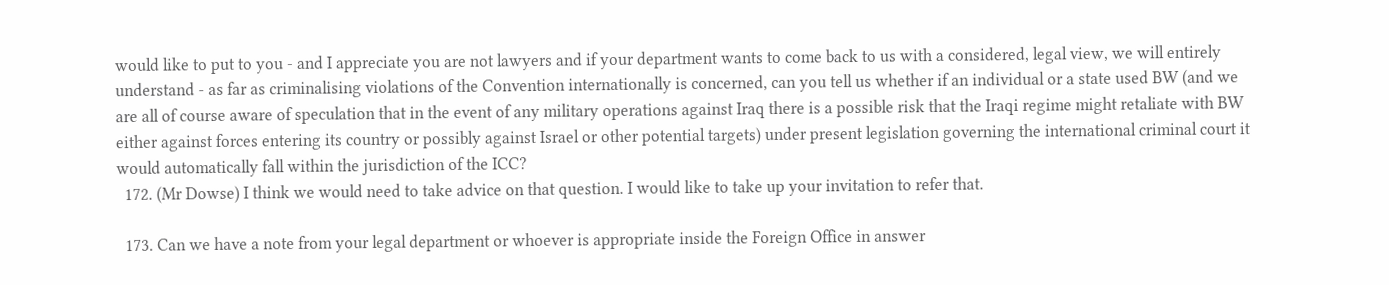would like to put to you - and I appreciate you are not lawyers and if your department wants to come back to us with a considered, legal view, we will entirely understand - as far as criminalising violations of the Convention internationally is concerned, can you tell us whether if an individual or a state used BW (and we are all of course aware of speculation that in the event of any military operations against Iraq there is a possible risk that the Iraqi regime might retaliate with BW either against forces entering its country or possibly against Israel or other potential targets) under present legislation governing the international criminal court it would automatically fall within the jurisdiction of the ICC?
  172. (Mr Dowse) I think we would need to take advice on that question. I would like to take up your invitation to refer that.

  173. Can we have a note from your legal department or whoever is appropriate inside the Foreign Office in answer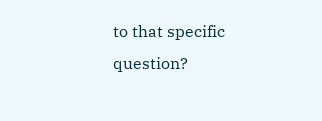to that specific question?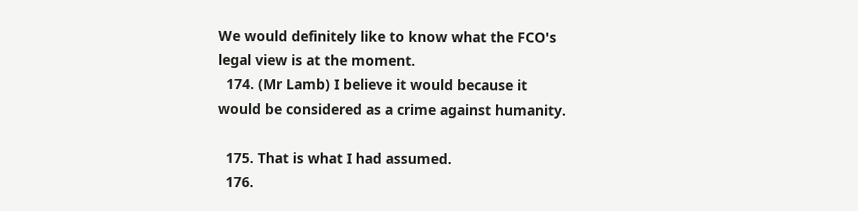We would definitely like to know what the FCO's legal view is at the moment.
  174. (Mr Lamb) I believe it would because it would be considered as a crime against humanity.

  175. That is what I had assumed.
  176.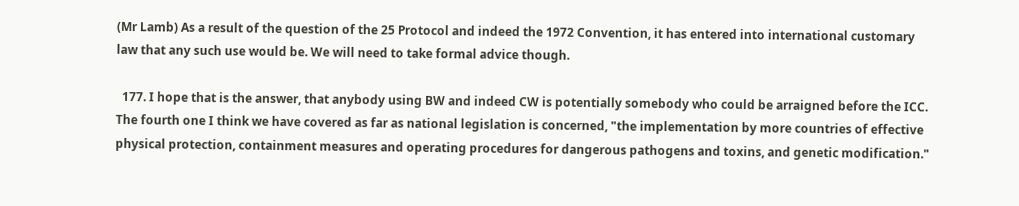(Mr Lamb) As a result of the question of the 25 Protocol and indeed the 1972 Convention, it has entered into international customary law that any such use would be. We will need to take formal advice though.

  177. I hope that is the answer, that anybody using BW and indeed CW is potentially somebody who could be arraigned before the ICC. The fourth one I think we have covered as far as national legislation is concerned, "the implementation by more countries of effective physical protection, containment measures and operating procedures for dangerous pathogens and toxins, and genetic modification."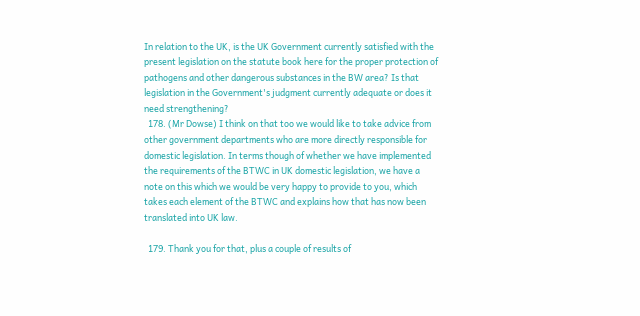In relation to the UK, is the UK Government currently satisfied with the present legislation on the statute book here for the proper protection of pathogens and other dangerous substances in the BW area? Is that legislation in the Government's judgment currently adequate or does it need strengthening?
  178. (Mr Dowse) I think on that too we would like to take advice from other government departments who are more directly responsible for domestic legislation. In terms though of whether we have implemented the requirements of the BTWC in UK domestic legislation, we have a note on this which we would be very happy to provide to you, which takes each element of the BTWC and explains how that has now been translated into UK law.

  179. Thank you for that, plus a couple of results of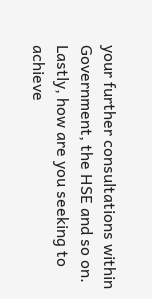your further consultations within Government, the HSE and so on. Lastly, how are you seeking to achieve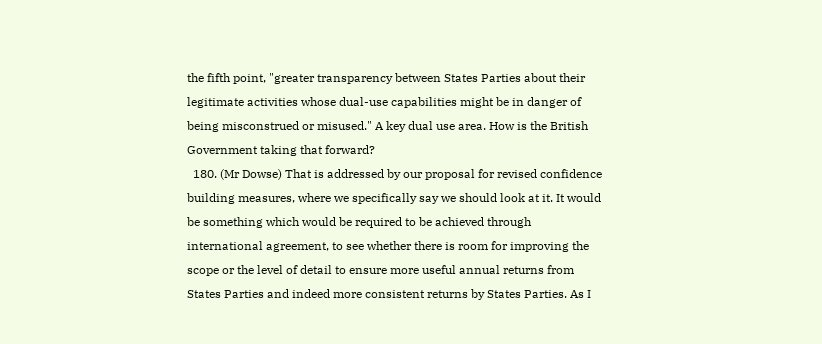the fifth point, "greater transparency between States Parties about their legitimate activities whose dual-use capabilities might be in danger of being misconstrued or misused." A key dual use area. How is the British Government taking that forward?
  180. (Mr Dowse) That is addressed by our proposal for revised confidence building measures, where we specifically say we should look at it. It would be something which would be required to be achieved through international agreement, to see whether there is room for improving the scope or the level of detail to ensure more useful annual returns from States Parties and indeed more consistent returns by States Parties. As I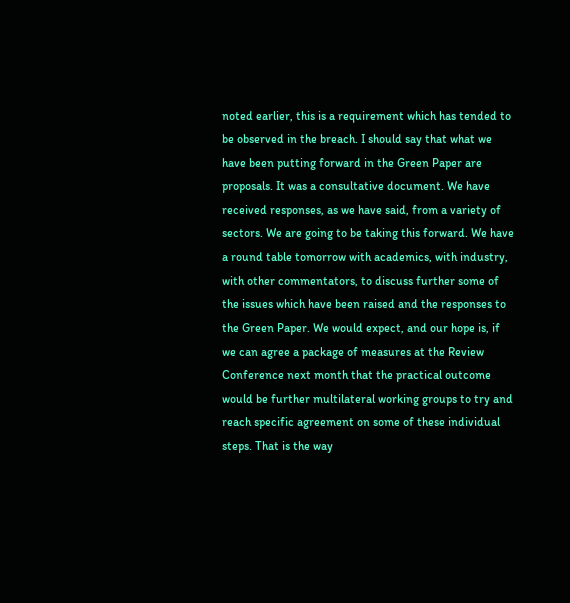noted earlier, this is a requirement which has tended to be observed in the breach. I should say that what we have been putting forward in the Green Paper are proposals. It was a consultative document. We have received responses, as we have said, from a variety of sectors. We are going to be taking this forward. We have a round table tomorrow with academics, with industry, with other commentators, to discuss further some of the issues which have been raised and the responses to the Green Paper. We would expect, and our hope is, if we can agree a package of measures at the Review Conference next month that the practical outcome would be further multilateral working groups to try and reach specific agreement on some of these individual steps. That is the way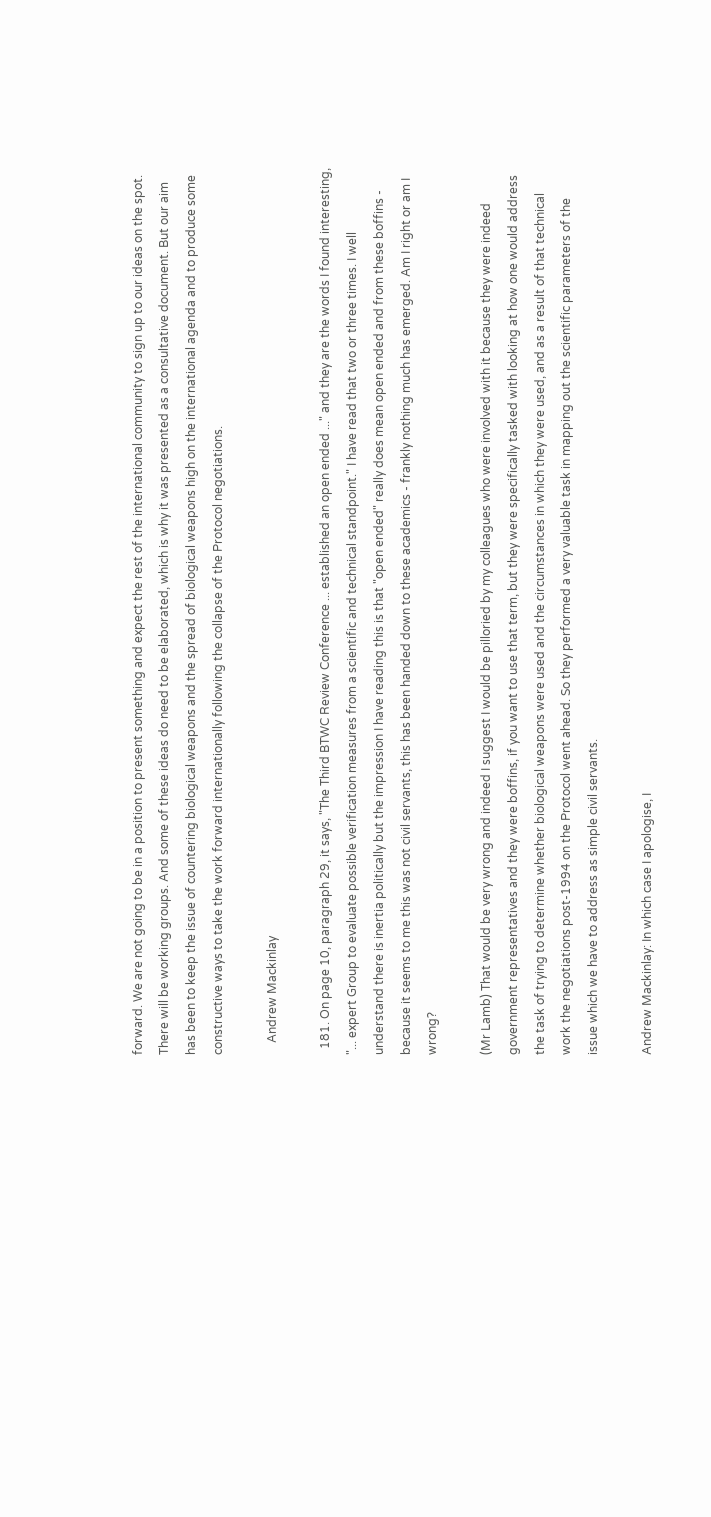forward. We are not going to be in a position to present something and expect the rest of the international community to sign up to our ideas on the spot. There will be working groups. And some of these ideas do need to be elaborated, which is why it was presented as a consultative document. But our aim has been to keep the issue of countering biological weapons and the spread of biological weapons high on the international agenda and to produce some constructive ways to take the work forward internationally following the collapse of the Protocol negotiations.

    Andrew Mackinlay

  181. On page 10, paragraph 29, it says, "The Third BTWC Review Conference ... established an open ended ..." and they are the words I found interesting, "... expert Group to evaluate possible verification measures from a scientific and technical standpoint." I have read that two or three times. I well understand there is inertia politically but the impression I have reading this is that "open ended" really does mean open ended and from these boffins - because it seems to me this was not civil servants, this has been handed down to these academics - frankly nothing much has emerged. Am I right or am I wrong?

(Mr Lamb) That would be very wrong and indeed I suggest I would be pilloried by my colleagues who were involved with it because they were indeed government representatives and they were boffins, if you want to use that term, but they were specifically tasked with looking at how one would address the task of trying to determine whether biological weapons were used and the circumstances in which they were used, and as a result of that technical work the negotiations post-1994 on the Protocol went ahead. So they performed a very valuable task in mapping out the scientific parameters of the issue which we have to address as simple civil servants.

Andrew Mackinlay: In which case I apologise, I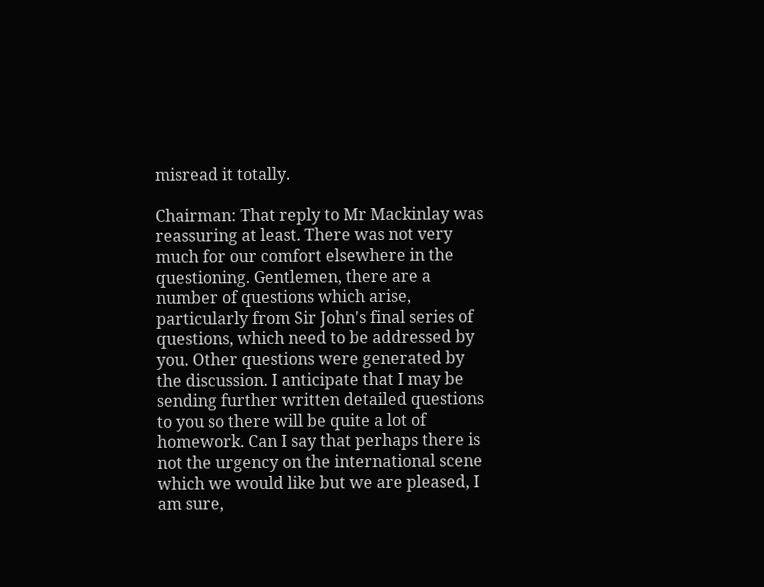misread it totally.

Chairman: That reply to Mr Mackinlay was reassuring at least. There was not very much for our comfort elsewhere in the questioning. Gentlemen, there are a number of questions which arise, particularly from Sir John's final series of questions, which need to be addressed by you. Other questions were generated by the discussion. I anticipate that I may be sending further written detailed questions to you so there will be quite a lot of homework. Can I say that perhaps there is not the urgency on the international scene which we would like but we are pleased, I am sure,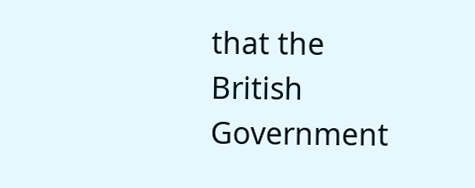that the British Government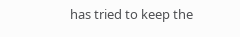has tried to keep the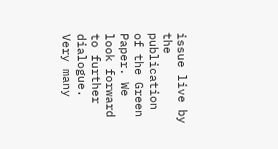issue live by the publication of the Green Paper. We look forward to further dialogue. Very many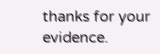thanks for your evidence.